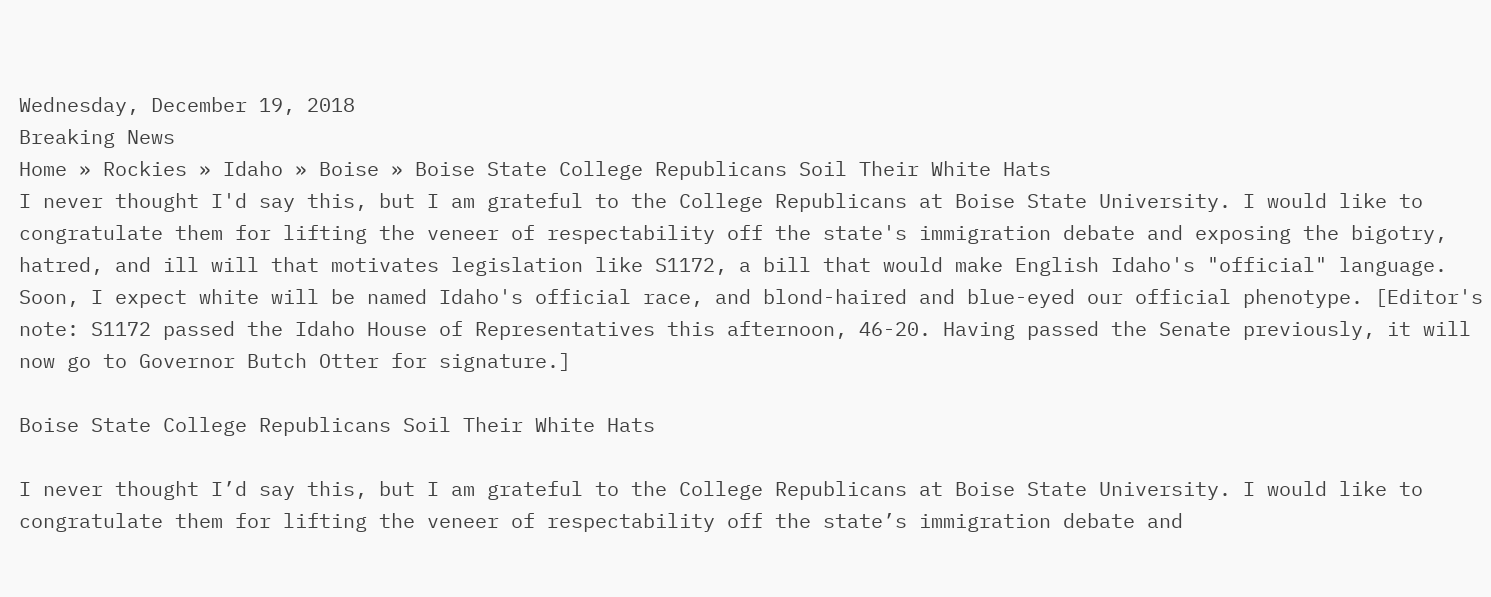Wednesday, December 19, 2018
Breaking News
Home » Rockies » Idaho » Boise » Boise State College Republicans Soil Their White Hats
I never thought I'd say this, but I am grateful to the College Republicans at Boise State University. I would like to congratulate them for lifting the veneer of respectability off the state's immigration debate and exposing the bigotry, hatred, and ill will that motivates legislation like S1172, a bill that would make English Idaho's "official" language. Soon, I expect white will be named Idaho's official race, and blond-haired and blue-eyed our official phenotype. [Editor's note: S1172 passed the Idaho House of Representatives this afternoon, 46-20. Having passed the Senate previously, it will now go to Governor Butch Otter for signature.]

Boise State College Republicans Soil Their White Hats

I never thought I’d say this, but I am grateful to the College Republicans at Boise State University. I would like to congratulate them for lifting the veneer of respectability off the state’s immigration debate and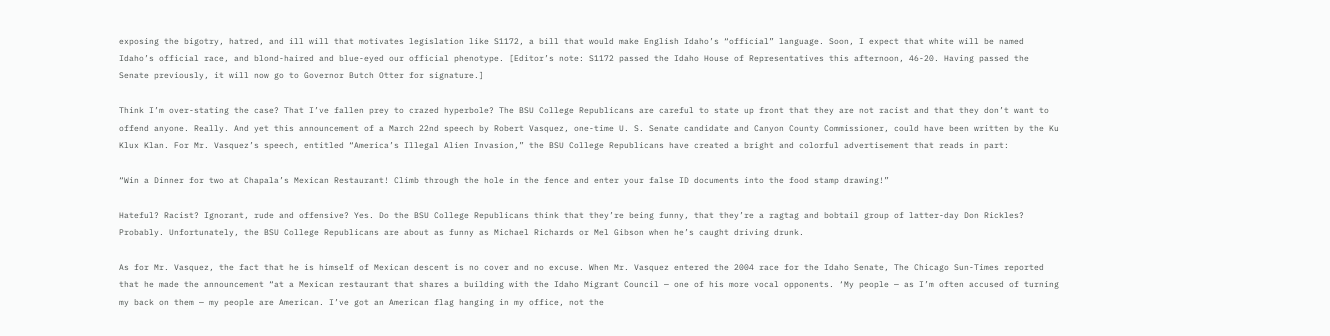exposing the bigotry, hatred, and ill will that motivates legislation like S1172, a bill that would make English Idaho’s “official” language. Soon, I expect that white will be named Idaho’s official race, and blond-haired and blue-eyed our official phenotype. [Editor’s note: S1172 passed the Idaho House of Representatives this afternoon, 46-20. Having passed the Senate previously, it will now go to Governor Butch Otter for signature.]

Think I’m over-stating the case? That I’ve fallen prey to crazed hyperbole? The BSU College Republicans are careful to state up front that they are not racist and that they don’t want to offend anyone. Really. And yet this announcement of a March 22nd speech by Robert Vasquez, one-time U. S. Senate candidate and Canyon County Commissioner, could have been written by the Ku Klux Klan. For Mr. Vasquez’s speech, entitled “America’s Illegal Alien Invasion,” the BSU College Republicans have created a bright and colorful advertisement that reads in part:

“Win a Dinner for two at Chapala’s Mexican Restaurant! Climb through the hole in the fence and enter your false ID documents into the food stamp drawing!”

Hateful? Racist? Ignorant, rude and offensive? Yes. Do the BSU College Republicans think that they’re being funny, that they’re a ragtag and bobtail group of latter-day Don Rickles? Probably. Unfortunately, the BSU College Republicans are about as funny as Michael Richards or Mel Gibson when he’s caught driving drunk.

As for Mr. Vasquez, the fact that he is himself of Mexican descent is no cover and no excuse. When Mr. Vasquez entered the 2004 race for the Idaho Senate, The Chicago Sun-Times reported that he made the announcement “at a Mexican restaurant that shares a building with the Idaho Migrant Council — one of his more vocal opponents. ‘My people — as I’m often accused of turning my back on them — my people are American. I’ve got an American flag hanging in my office, not the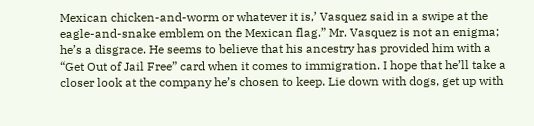Mexican chicken-and-worm or whatever it is,’ Vasquez said in a swipe at the eagle-and-snake emblem on the Mexican flag.” Mr. Vasquez is not an enigma; he’s a disgrace. He seems to believe that his ancestry has provided him with a “Get Out of Jail Free” card when it comes to immigration. I hope that he’ll take a closer look at the company he’s chosen to keep. Lie down with dogs, get up with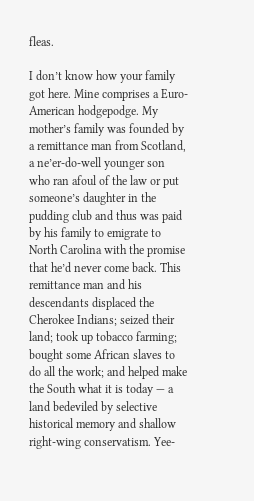fleas.

I don’t know how your family got here. Mine comprises a Euro-American hodgepodge. My mother’s family was founded by a remittance man from Scotland, a ne’er-do-well younger son who ran afoul of the law or put someone’s daughter in the pudding club and thus was paid by his family to emigrate to North Carolina with the promise that he’d never come back. This remittance man and his descendants displaced the Cherokee Indians; seized their land; took up tobacco farming; bought some African slaves to do all the work; and helped make the South what it is today — a land bedeviled by selective historical memory and shallow right-wing conservatism. Yee-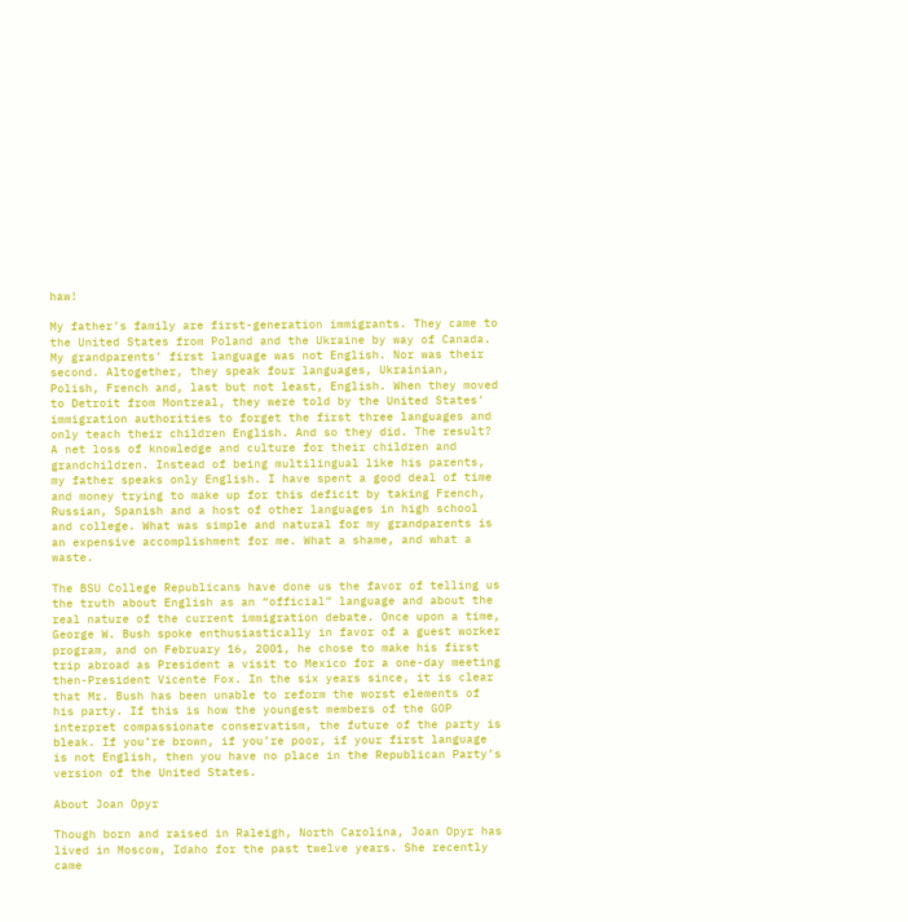haw!

My father’s family are first-generation immigrants. They came to the United States from Poland and the Ukraine by way of Canada. My grandparents’ first language was not English. Nor was their second. Altogether, they speak four languages, Ukrainian, Polish, French and, last but not least, English. When they moved to Detroit from Montreal, they were told by the United States’ immigration authorities to forget the first three languages and only teach their children English. And so they did. The result? A net loss of knowledge and culture for their children and grandchildren. Instead of being multilingual like his parents, my father speaks only English. I have spent a good deal of time and money trying to make up for this deficit by taking French, Russian, Spanish and a host of other languages in high school and college. What was simple and natural for my grandparents is an expensive accomplishment for me. What a shame, and what a waste.

The BSU College Republicans have done us the favor of telling us the truth about English as an “official” language and about the real nature of the current immigration debate. Once upon a time, George W. Bush spoke enthusiastically in favor of a guest worker program, and on February 16, 2001, he chose to make his first trip abroad as President a visit to Mexico for a one-day meeting then-President Vicente Fox. In the six years since, it is clear that Mr. Bush has been unable to reform the worst elements of his party. If this is how the youngest members of the GOP interpret compassionate conservatism, the future of the party is bleak. If you’re brown, if you’re poor, if your first language is not English, then you have no place in the Republican Party’s version of the United States.

About Joan Opyr

Though born and raised in Raleigh, North Carolina, Joan Opyr has lived in Moscow, Idaho for the past twelve years. She recently came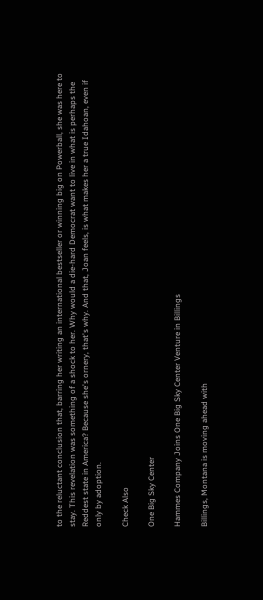to the reluctant conclusion that, barring her writing an international bestseller or winning big on Powerball, she was here to stay. This revelation was something of a shock to her. Why would a die-hard Democrat want to live in what is perhaps the Reddest state in America? Because she's ornery, that's why. And that, Joan feels, is what makes her a true Idahoan, even if only by adoption.

Check Also

One Big Sky Center

Hammes Company Joins One Big Sky Center Venture in Billings

Billings, Montana is moving ahead with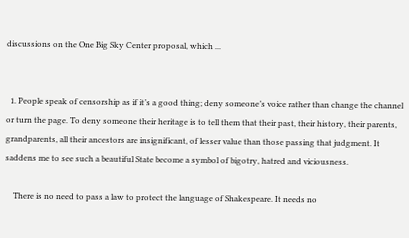discussions on the One Big Sky Center proposal, which ...


  1. People speak of censorship as if it’s a good thing; deny someone’s voice rather than change the channel or turn the page. To deny someone their heritage is to tell them that their past, their history, their parents, grandparents, all their ancestors are insignificant, of lesser value than those passing that judgment. It saddens me to see such a beautiful State become a symbol of bigotry, hatred and viciousness.

    There is no need to pass a law to protect the language of Shakespeare. It needs no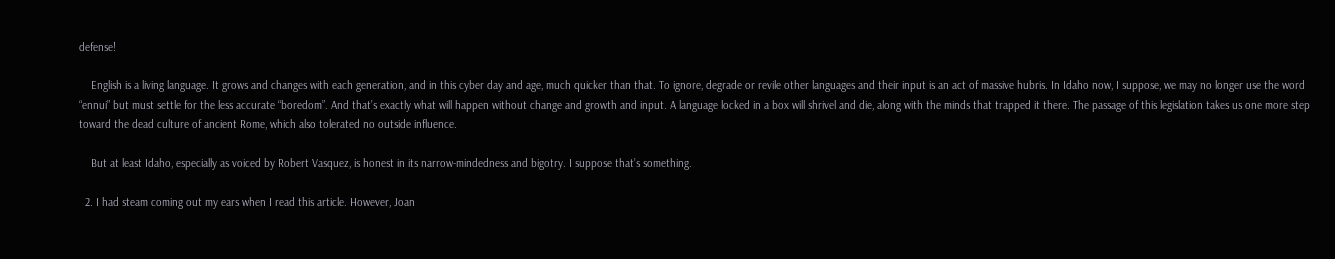defense!

    English is a living language. It grows and changes with each generation, and in this cyber day and age, much quicker than that. To ignore, degrade or revile other languages and their input is an act of massive hubris. In Idaho now, I suppose, we may no longer use the word “ennui” but must settle for the less accurate “boredom”. And that’s exactly what will happen without change and growth and input. A language locked in a box will shrivel and die, along with the minds that trapped it there. The passage of this legislation takes us one more step toward the dead culture of ancient Rome, which also tolerated no outside influence.

    But at least Idaho, especially as voiced by Robert Vasquez, is honest in its narrow-mindedness and bigotry. I suppose that’s something.

  2. I had steam coming out my ears when I read this article. However, Joan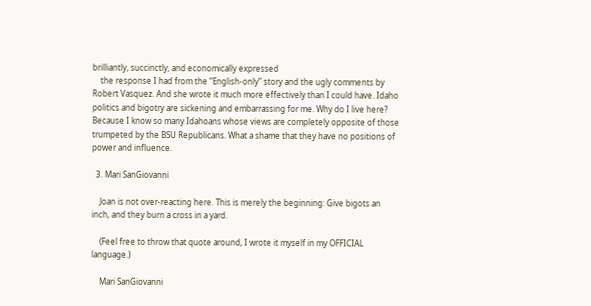brilliantly, succinctly, and economically expressed
    the response I had from the “English-only” story and the ugly comments by Robert Vasquez. And she wrote it much more effectively than I could have. Idaho politics and bigotry are sickening and embarrassing for me. Why do I live here? Because I know so many Idahoans whose views are completely opposite of those trumpeted by the BSU Republicans. What a shame that they have no positions of power and influence.

  3. Mari SanGiovanni

    Joan is not over-reacting here. This is merely the beginning: Give bigots an inch, and they burn a cross in a yard.

    (Feel free to throw that quote around, I wrote it myself in my OFFICIAL language.)

    Mari SanGiovanni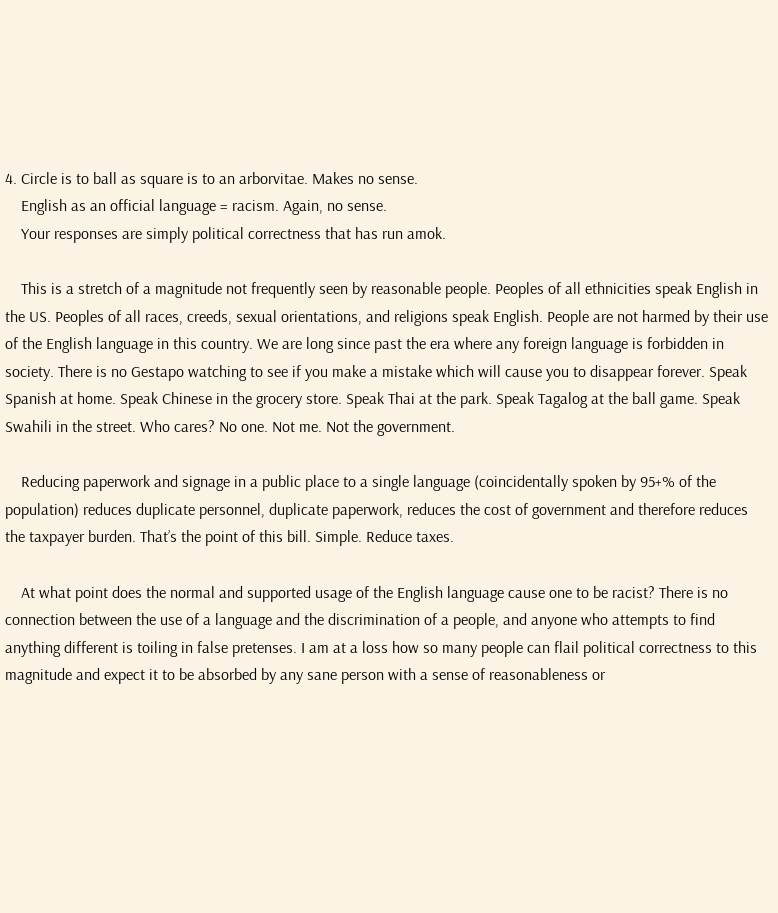4. Circle is to ball as square is to an arborvitae. Makes no sense.
    English as an official language = racism. Again, no sense.
    Your responses are simply political correctness that has run amok.

    This is a stretch of a magnitude not frequently seen by reasonable people. Peoples of all ethnicities speak English in the US. Peoples of all races, creeds, sexual orientations, and religions speak English. People are not harmed by their use of the English language in this country. We are long since past the era where any foreign language is forbidden in society. There is no Gestapo watching to see if you make a mistake which will cause you to disappear forever. Speak Spanish at home. Speak Chinese in the grocery store. Speak Thai at the park. Speak Tagalog at the ball game. Speak Swahili in the street. Who cares? No one. Not me. Not the government.

    Reducing paperwork and signage in a public place to a single language (coincidentally spoken by 95+% of the population) reduces duplicate personnel, duplicate paperwork, reduces the cost of government and therefore reduces the taxpayer burden. That’s the point of this bill. Simple. Reduce taxes.

    At what point does the normal and supported usage of the English language cause one to be racist? There is no connection between the use of a language and the discrimination of a people, and anyone who attempts to find anything different is toiling in false pretenses. I am at a loss how so many people can flail political correctness to this magnitude and expect it to be absorbed by any sane person with a sense of reasonableness or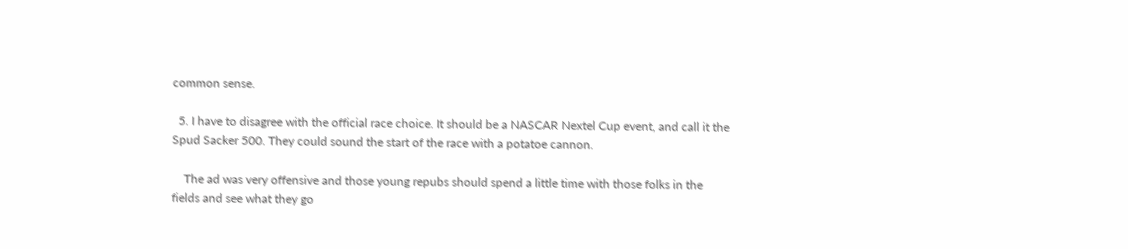common sense.

  5. I have to disagree with the official race choice. It should be a NASCAR Nextel Cup event, and call it the Spud Sacker 500. They could sound the start of the race with a potatoe cannon.

    The ad was very offensive and those young repubs should spend a little time with those folks in the fields and see what they go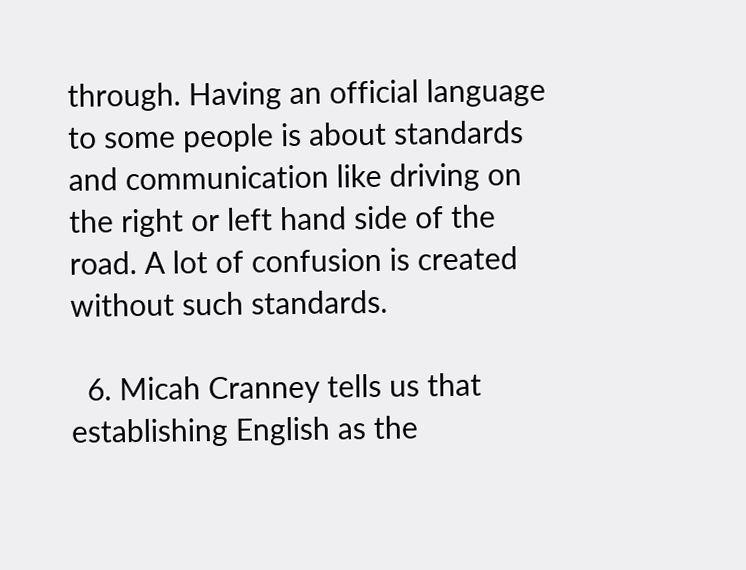through. Having an official language to some people is about standards and communication like driving on the right or left hand side of the road. A lot of confusion is created without such standards.

  6. Micah Cranney tells us that establishing English as the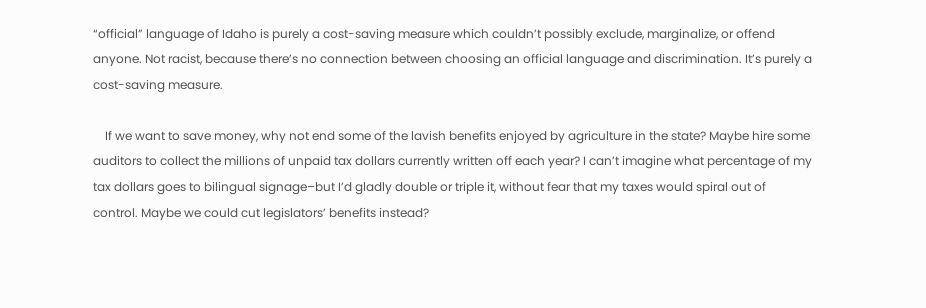“official” language of Idaho is purely a cost-saving measure which couldn’t possibly exclude, marginalize, or offend anyone. Not racist, because there’s no connection between choosing an official language and discrimination. It’s purely a cost-saving measure.

    If we want to save money, why not end some of the lavish benefits enjoyed by agriculture in the state? Maybe hire some auditors to collect the millions of unpaid tax dollars currently written off each year? I can’t imagine what percentage of my tax dollars goes to bilingual signage–but I’d gladly double or triple it, without fear that my taxes would spiral out of control. Maybe we could cut legislators’ benefits instead?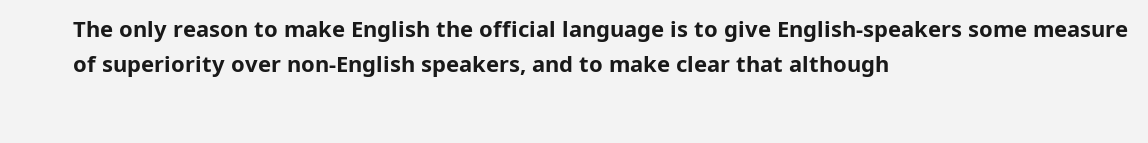The only reason to make English the official language is to give English-speakers some measure of superiority over non-English speakers, and to make clear that although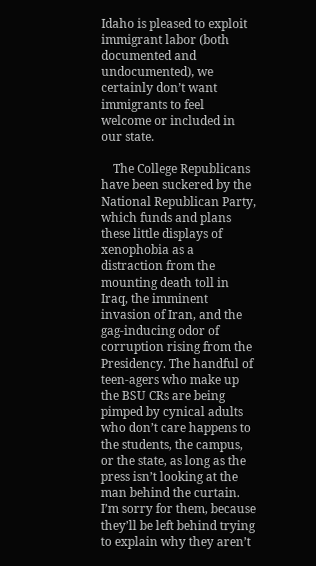Idaho is pleased to exploit immigrant labor (both documented and undocumented), we certainly don’t want immigrants to feel welcome or included in our state.

    The College Republicans have been suckered by the National Republican Party, which funds and plans these little displays of xenophobia as a distraction from the mounting death toll in Iraq, the imminent invasion of Iran, and the gag-inducing odor of corruption rising from the Presidency. The handful of teen-agers who make up the BSU CRs are being pimped by cynical adults who don’t care happens to the students, the campus, or the state, as long as the press isn’t looking at the man behind the curtain. I’m sorry for them, because they’ll be left behind trying to explain why they aren’t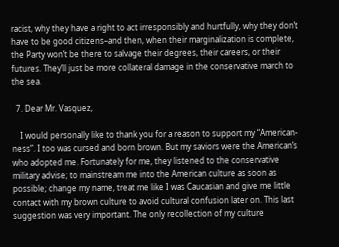racist, why they have a right to act irresponsibly and hurtfully, why they don’t have to be good citizens–and then, when their marginalization is complete, the Party won’t be there to salvage their degrees, their careers, or their futures. They’ll just be more collateral damage in the conservative march to the sea.

  7. Dear Mr. Vasquez,

    I would personally like to thank you for a reason to support my “American-ness”. I too was cursed and born brown. But my saviors were the American’s who adopted me. Fortunately for me, they listened to the conservative military advise; to mainstream me into the American culture as soon as possible; change my name, treat me like I was Caucasian and give me little contact with my brown culture to avoid cultural confusion later on. This last suggestion was very important. The only recollection of my culture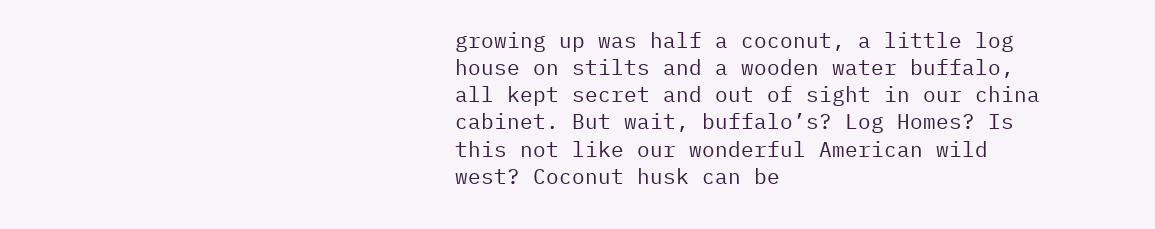growing up was half a coconut, a little log house on stilts and a wooden water buffalo, all kept secret and out of sight in our china cabinet. But wait, buffalo’s? Log Homes? Is this not like our wonderful American wild west? Coconut husk can be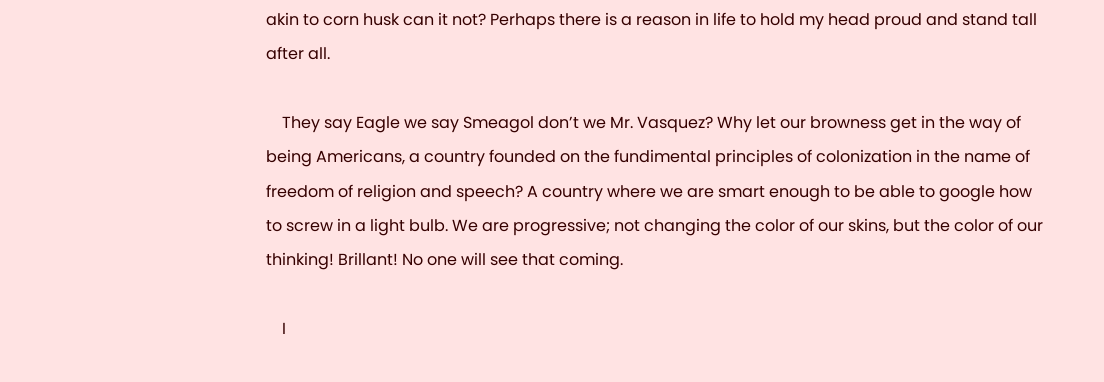akin to corn husk can it not? Perhaps there is a reason in life to hold my head proud and stand tall after all.

    They say Eagle we say Smeagol don’t we Mr. Vasquez? Why let our browness get in the way of being Americans, a country founded on the fundimental principles of colonization in the name of freedom of religion and speech? A country where we are smart enough to be able to google how to screw in a light bulb. We are progressive; not changing the color of our skins, but the color of our thinking! Brillant! No one will see that coming.

    I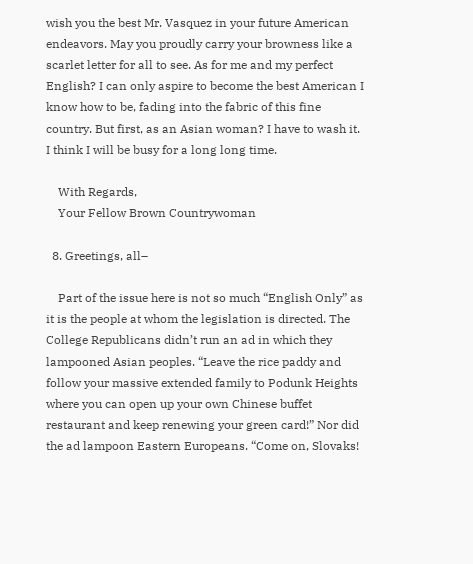wish you the best Mr. Vasquez in your future American endeavors. May you proudly carry your browness like a scarlet letter for all to see. As for me and my perfect English? I can only aspire to become the best American I know how to be, fading into the fabric of this fine country. But first, as an Asian woman? I have to wash it. I think I will be busy for a long long time.

    With Regards,
    Your Fellow Brown Countrywoman

  8. Greetings, all–

    Part of the issue here is not so much “English Only” as it is the people at whom the legislation is directed. The College Republicans didn’t run an ad in which they lampooned Asian peoples. “Leave the rice paddy and follow your massive extended family to Podunk Heights where you can open up your own Chinese buffet restaurant and keep renewing your green card!” Nor did the ad lampoon Eastern Europeans. “Come on, Slovaks!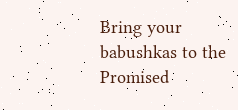Bring your babushkas to the Promised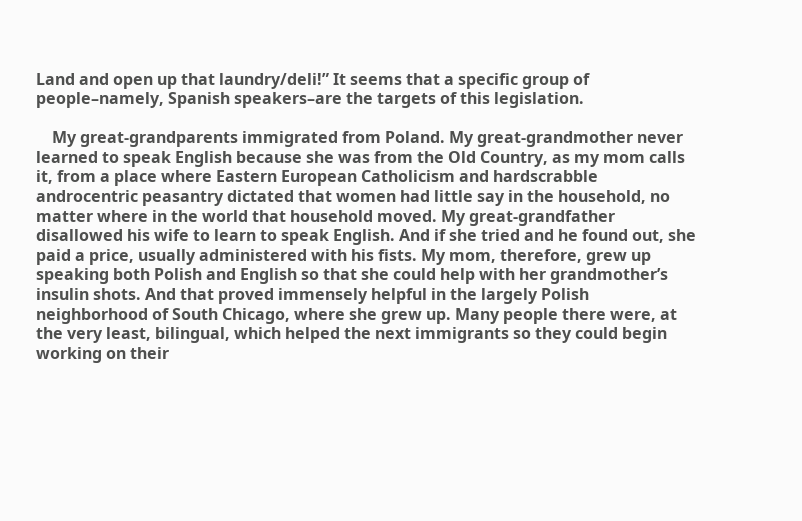Land and open up that laundry/deli!” It seems that a specific group of people–namely, Spanish speakers–are the targets of this legislation.

    My great-grandparents immigrated from Poland. My great-grandmother never learned to speak English because she was from the Old Country, as my mom calls it, from a place where Eastern European Catholicism and hardscrabble androcentric peasantry dictated that women had little say in the household, no matter where in the world that household moved. My great-grandfather disallowed his wife to learn to speak English. And if she tried and he found out, she paid a price, usually administered with his fists. My mom, therefore, grew up speaking both Polish and English so that she could help with her grandmother’s insulin shots. And that proved immensely helpful in the largely Polish neighborhood of South Chicago, where she grew up. Many people there were, at the very least, bilingual, which helped the next immigrants so they could begin working on their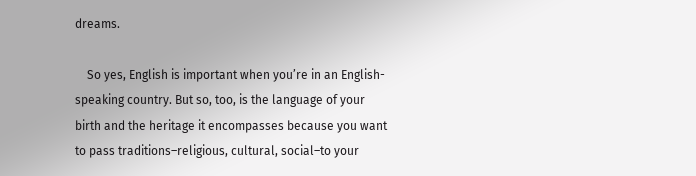dreams.

    So yes, English is important when you’re in an English-speaking country. But so, too, is the language of your birth and the heritage it encompasses because you want to pass traditions–religious, cultural, social–to your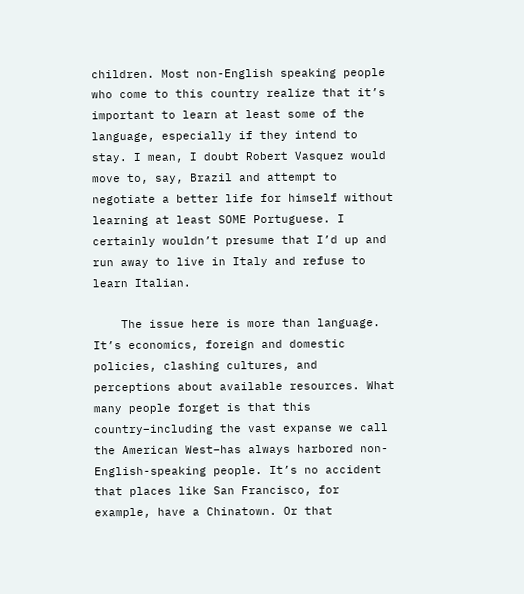children. Most non-English speaking people who come to this country realize that it’s important to learn at least some of the language, especially if they intend to stay. I mean, I doubt Robert Vasquez would move to, say, Brazil and attempt to negotiate a better life for himself without learning at least SOME Portuguese. I certainly wouldn’t presume that I’d up and run away to live in Italy and refuse to learn Italian.

    The issue here is more than language. It’s economics, foreign and domestic policies, clashing cultures, and perceptions about available resources. What many people forget is that this country–including the vast expanse we call the American West–has always harbored non-English-speaking people. It’s no accident that places like San Francisco, for example, have a Chinatown. Or that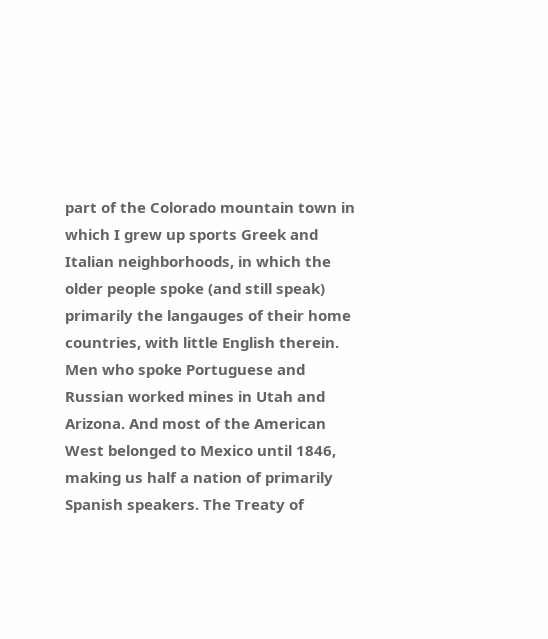part of the Colorado mountain town in which I grew up sports Greek and Italian neighborhoods, in which the older people spoke (and still speak) primarily the langauges of their home countries, with little English therein. Men who spoke Portuguese and Russian worked mines in Utah and Arizona. And most of the American West belonged to Mexico until 1846, making us half a nation of primarily Spanish speakers. The Treaty of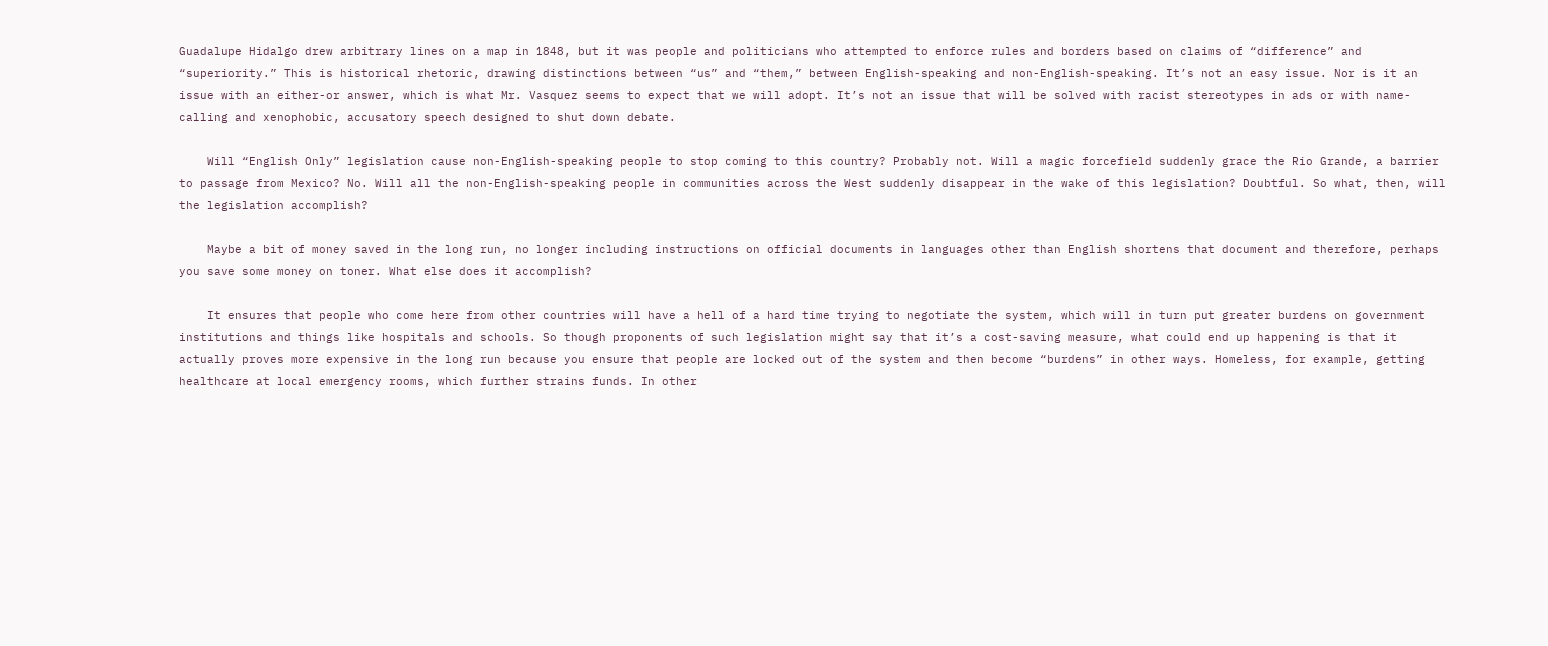Guadalupe Hidalgo drew arbitrary lines on a map in 1848, but it was people and politicians who attempted to enforce rules and borders based on claims of “difference” and “superiority.” This is historical rhetoric, drawing distinctions between “us” and “them,” between English-speaking and non-English-speaking. It’s not an easy issue. Nor is it an issue with an either-or answer, which is what Mr. Vasquez seems to expect that we will adopt. It’s not an issue that will be solved with racist stereotypes in ads or with name-calling and xenophobic, accusatory speech designed to shut down debate.

    Will “English Only” legislation cause non-English-speaking people to stop coming to this country? Probably not. Will a magic forcefield suddenly grace the Rio Grande, a barrier to passage from Mexico? No. Will all the non-English-speaking people in communities across the West suddenly disappear in the wake of this legislation? Doubtful. So what, then, will the legislation accomplish?

    Maybe a bit of money saved in the long run, no longer including instructions on official documents in languages other than English shortens that document and therefore, perhaps you save some money on toner. What else does it accomplish?

    It ensures that people who come here from other countries will have a hell of a hard time trying to negotiate the system, which will in turn put greater burdens on government institutions and things like hospitals and schools. So though proponents of such legislation might say that it’s a cost-saving measure, what could end up happening is that it actually proves more expensive in the long run because you ensure that people are locked out of the system and then become “burdens” in other ways. Homeless, for example, getting healthcare at local emergency rooms, which further strains funds. In other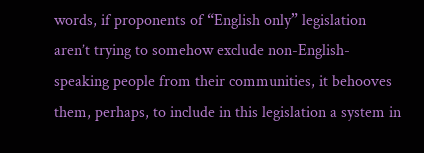words, if proponents of “English only” legislation aren’t trying to somehow exclude non-English-speaking people from their communities, it behooves them, perhaps, to include in this legislation a system in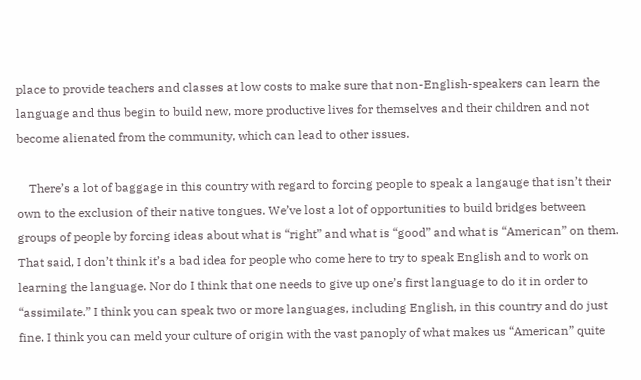place to provide teachers and classes at low costs to make sure that non-English-speakers can learn the language and thus begin to build new, more productive lives for themselves and their children and not become alienated from the community, which can lead to other issues.

    There’s a lot of baggage in this country with regard to forcing people to speak a langauge that isn’t their own to the exclusion of their native tongues. We’ve lost a lot of opportunities to build bridges between groups of people by forcing ideas about what is “right” and what is “good” and what is “American” on them. That said, I don’t think it’s a bad idea for people who come here to try to speak English and to work on learning the language. Nor do I think that one needs to give up one’s first language to do it in order to “assimilate.” I think you can speak two or more languages, including English, in this country and do just fine. I think you can meld your culture of origin with the vast panoply of what makes us “American” quite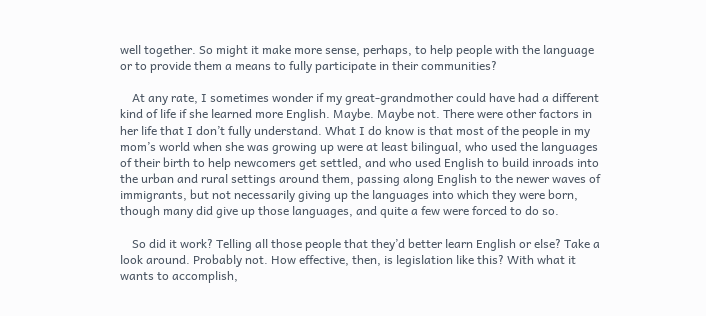well together. So might it make more sense, perhaps, to help people with the language or to provide them a means to fully participate in their communities?

    At any rate, I sometimes wonder if my great-grandmother could have had a different kind of life if she learned more English. Maybe. Maybe not. There were other factors in her life that I don’t fully understand. What I do know is that most of the people in my mom’s world when she was growing up were at least bilingual, who used the languages of their birth to help newcomers get settled, and who used English to build inroads into the urban and rural settings around them, passing along English to the newer waves of immigrants, but not necessarily giving up the languages into which they were born, though many did give up those languages, and quite a few were forced to do so.

    So did it work? Telling all those people that they’d better learn English or else? Take a look around. Probably not. How effective, then, is legislation like this? With what it wants to accomplish,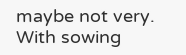maybe not very. With sowing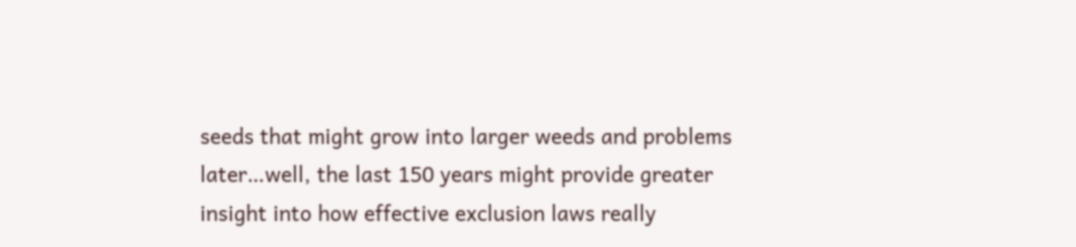seeds that might grow into larger weeds and problems later…well, the last 150 years might provide greater insight into how effective exclusion laws really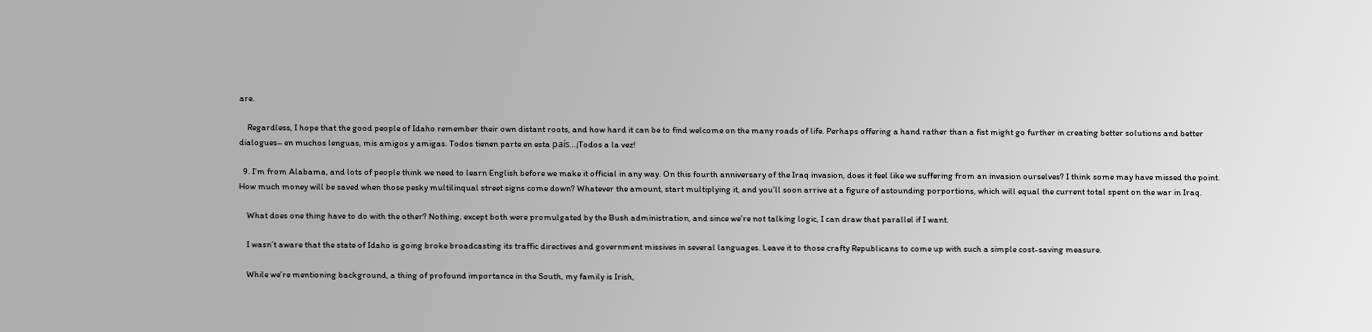are.

    Regardless, I hope that the good people of Idaho remember their own distant roots, and how hard it can be to find welcome on the many roads of life. Perhaps offering a hand rather than a fist might go further in creating better solutions and better dialogues– en muchos lenguas, mis amigos y amigas. Todos tienen parte en esta país…¡Todos a la vez!

  9. I’m from Alabama, and lots of people think we need to learn English before we make it official in any way. On this fourth anniversary of the Iraq invasion, does it feel like we suffering from an invasion ourselves? I think some may have missed the point. How much money will be saved when those pesky multilinqual street signs come down? Whatever the amount, start multiplying it, and you’ll soon arrive at a figure of astounding porportions, which will equal the current total spent on the war in Iraq.

    What does one thing have to do with the other? Nothing, except both were promulgated by the Bush administration, and since we’re not talking logic, I can draw that parallel if I want.

    I wasn’t aware that the state of Idaho is going broke broadcasting its traffic directives and government missives in several languages. Leave it to those crafty Republicans to come up with such a simple cost-saving measure.

    While we’re mentioning background, a thing of profound importance in the South, my family is Irish,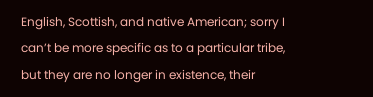English, Scottish, and native American; sorry I can’t be more specific as to a particular tribe, but they are no longer in existence, their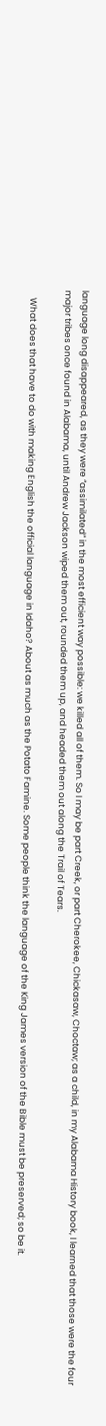language long disappeared, as they were “assimilated” in the most efficient way possible: we killed all of them. So I may be part Creek, or part Cherokee, Chickasaw, Choctaw; as a child, in my Alabama History book, I learned that those were the four major tribes once found in Alabama, until Andrew Jackson wiped them out, rounded them up, and headed them out along the Trail of Tears.

    What does that have to do with making English the official language in Idaho? About as much as the Potato Famine. Some people think the language of the King James version of the Bible must be preserved; so be it.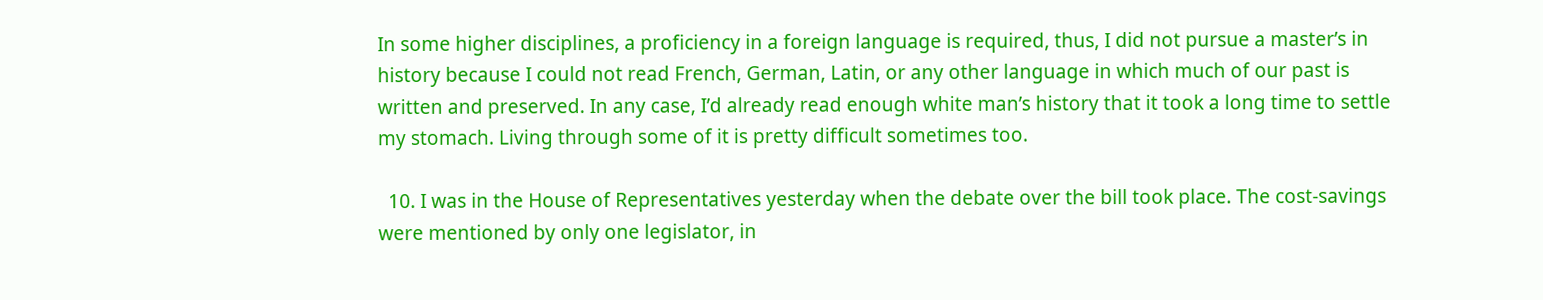In some higher disciplines, a proficiency in a foreign language is required, thus, I did not pursue a master’s in history because I could not read French, German, Latin, or any other language in which much of our past is written and preserved. In any case, I’d already read enough white man’s history that it took a long time to settle my stomach. Living through some of it is pretty difficult sometimes too.

  10. I was in the House of Representatives yesterday when the debate over the bill took place. The cost-savings were mentioned by only one legislator, in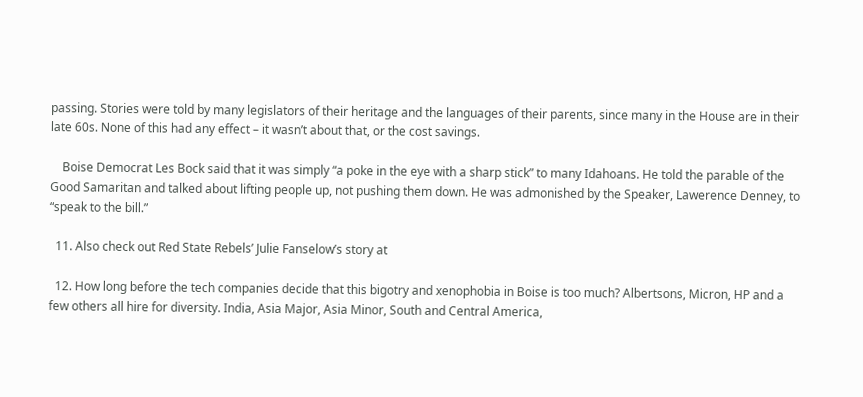passing. Stories were told by many legislators of their heritage and the languages of their parents, since many in the House are in their late 60s. None of this had any effect – it wasn’t about that, or the cost savings.

    Boise Democrat Les Bock said that it was simply “a poke in the eye with a sharp stick” to many Idahoans. He told the parable of the Good Samaritan and talked about lifting people up, not pushing them down. He was admonished by the Speaker, Lawerence Denney, to “speak to the bill.”

  11. Also check out Red State Rebels’ Julie Fanselow’s story at

  12. How long before the tech companies decide that this bigotry and xenophobia in Boise is too much? Albertsons, Micron, HP and a few others all hire for diversity. India, Asia Major, Asia Minor, South and Central America,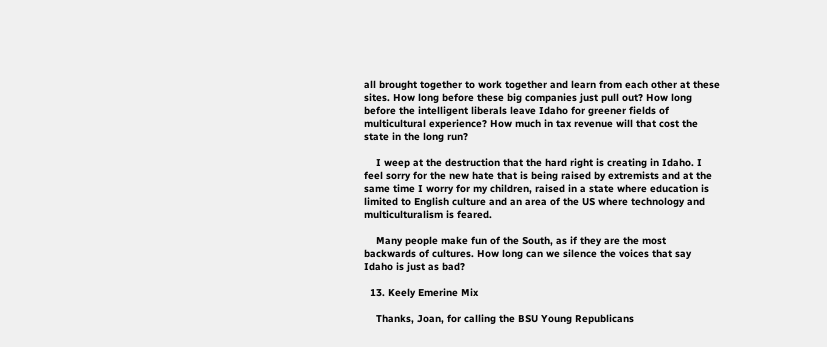all brought together to work together and learn from each other at these sites. How long before these big companies just pull out? How long before the intelligent liberals leave Idaho for greener fields of multicultural experience? How much in tax revenue will that cost the state in the long run?

    I weep at the destruction that the hard right is creating in Idaho. I feel sorry for the new hate that is being raised by extremists and at the same time I worry for my children, raised in a state where education is limited to English culture and an area of the US where technology and multiculturalism is feared.

    Many people make fun of the South, as if they are the most backwards of cultures. How long can we silence the voices that say Idaho is just as bad?

  13. Keely Emerine Mix

    Thanks, Joan, for calling the BSU Young Republicans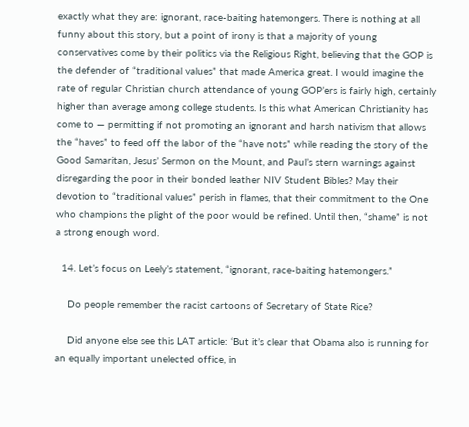exactly what they are: ignorant, race-baiting hatemongers. There is nothing at all funny about this story, but a point of irony is that a majority of young conservatives come by their politics via the Religious Right, believing that the GOP is the defender of “traditional values” that made America great. I would imagine the rate of regular Christian church attendance of young GOP’ers is fairly high, certainly higher than average among college students. Is this what American Christianity has come to — permitting if not promoting an ignorant and harsh nativism that allows the “haves” to feed off the labor of the “have nots” while reading the story of the Good Samaritan, Jesus’ Sermon on the Mount, and Paul’s stern warnings against disregarding the poor in their bonded leather NIV Student Bibles? May their devotion to “traditional values” perish in flames, that their commitment to the One who champions the plight of the poor would be refined. Until then, “shame” is not a strong enough word.

  14. Let’s focus on Leely’s statement, “ignorant, race-baiting hatemongers.”

    Do people remember the racist cartoons of Secretary of State Rice?

    Did anyone else see this LAT article: ‘But it’s clear that Obama also is running for an equally important unelected office, in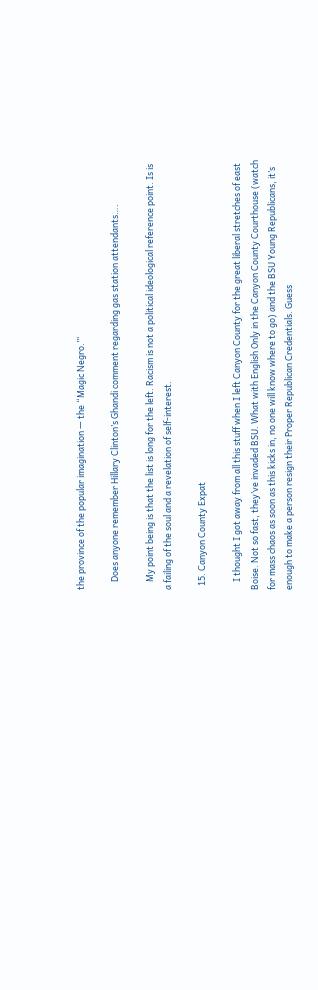the province of the popular imagination — the “Magic Negro.”‘

    Does anyone remember Hillary Clinton’s Ghandi comment regarding gas station attendants….

    My point being is that the list is long for the left. Racism is not a political ideological reference point. Is is a failing of the soul and a revelation of self-interest.

  15. Canyon County Expat

    I thought I got away from all this stuff when I left Canyon County for the great liberal stretches of east Boise. Not so fast, they’ve invaded BSU. What with English Only in the Canyon County Courthouse (watch for mass chaos as soon as this kicks in, no one will know where to go) and the BSU Young Republicans, it’s enough to make a person resign their Proper Republican Credentials. Guess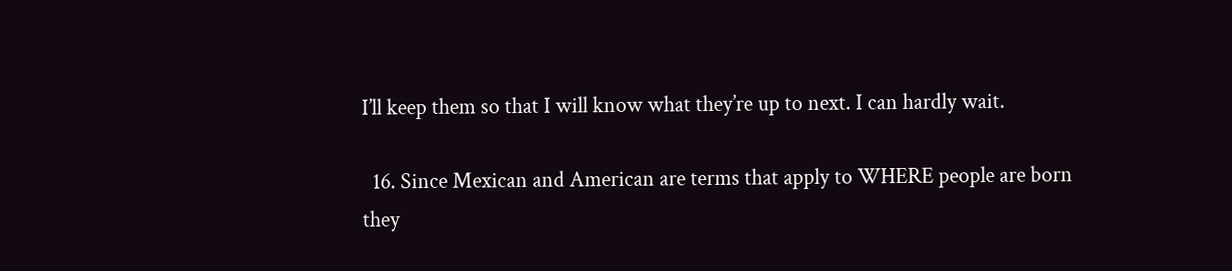I’ll keep them so that I will know what they’re up to next. I can hardly wait.

  16. Since Mexican and American are terms that apply to WHERE people are born they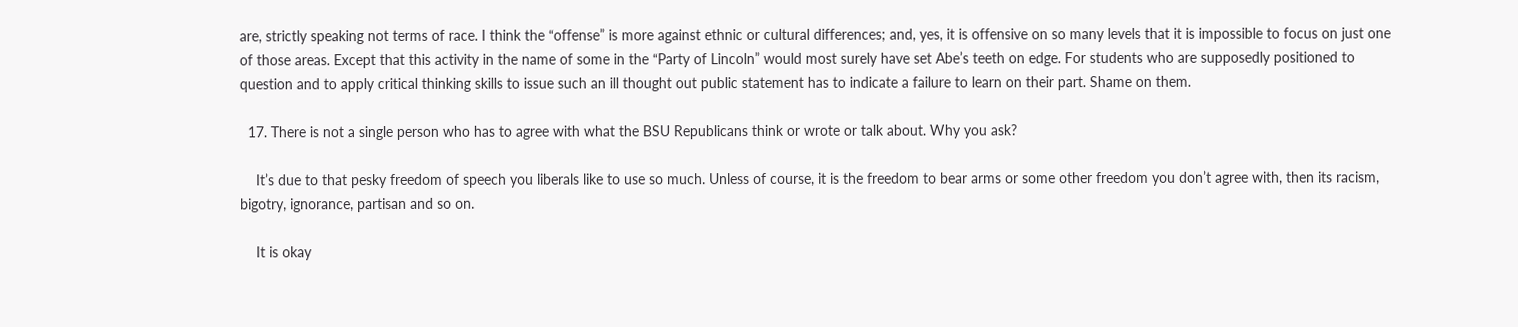are, strictly speaking not terms of race. I think the “offense” is more against ethnic or cultural differences; and, yes, it is offensive on so many levels that it is impossible to focus on just one of those areas. Except that this activity in the name of some in the “Party of Lincoln” would most surely have set Abe’s teeth on edge. For students who are supposedly positioned to question and to apply critical thinking skills to issue such an ill thought out public statement has to indicate a failure to learn on their part. Shame on them.

  17. There is not a single person who has to agree with what the BSU Republicans think or wrote or talk about. Why you ask?

    It’s due to that pesky freedom of speech you liberals like to use so much. Unless of course, it is the freedom to bear arms or some other freedom you don’t agree with, then its racism, bigotry, ignorance, partisan and so on.

    It is okay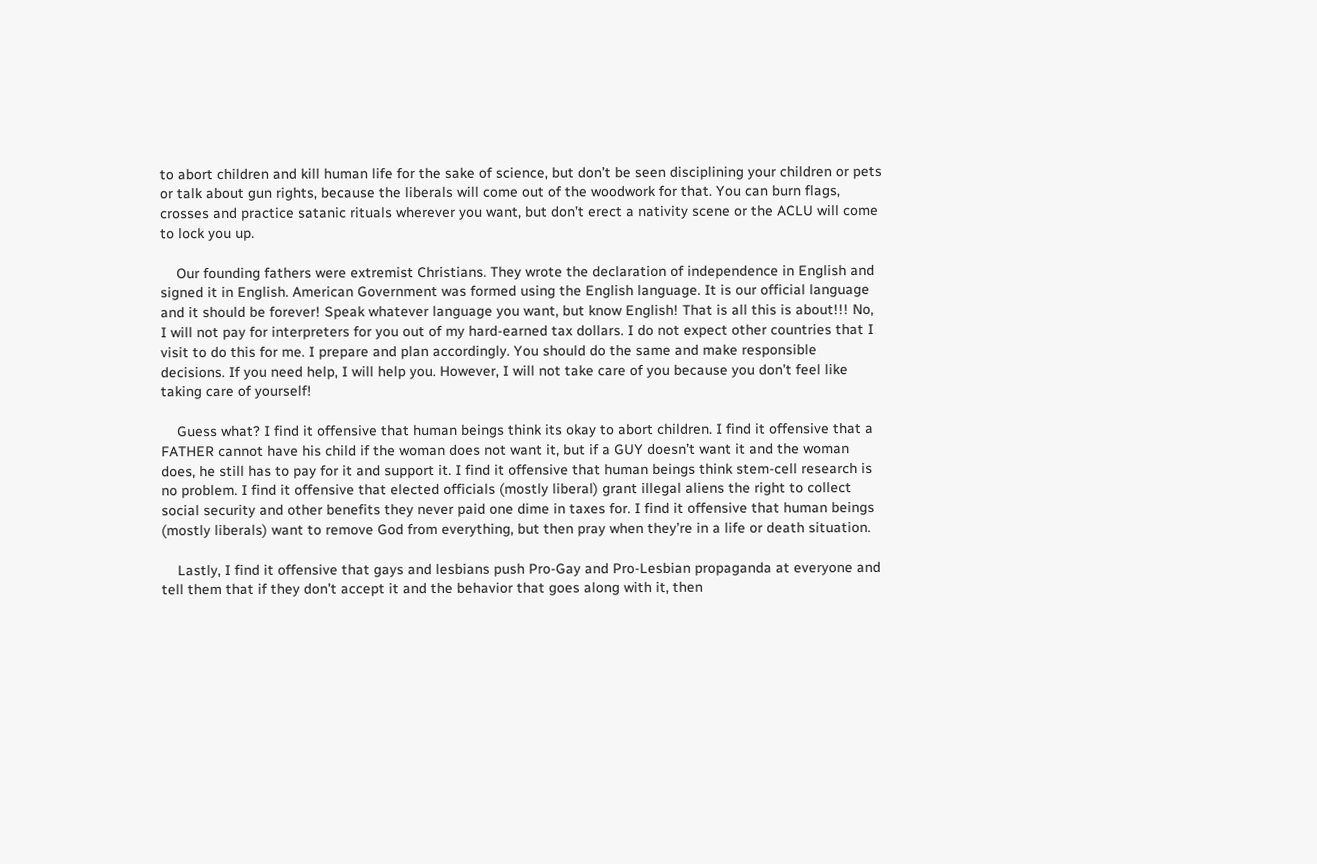to abort children and kill human life for the sake of science, but don’t be seen disciplining your children or pets or talk about gun rights, because the liberals will come out of the woodwork for that. You can burn flags, crosses and practice satanic rituals wherever you want, but don’t erect a nativity scene or the ACLU will come to lock you up.

    Our founding fathers were extremist Christians. They wrote the declaration of independence in English and signed it in English. American Government was formed using the English language. It is our official language and it should be forever! Speak whatever language you want, but know English! That is all this is about!!! No, I will not pay for interpreters for you out of my hard-earned tax dollars. I do not expect other countries that I visit to do this for me. I prepare and plan accordingly. You should do the same and make responsible decisions. If you need help, I will help you. However, I will not take care of you because you don’t feel like taking care of yourself!

    Guess what? I find it offensive that human beings think its okay to abort children. I find it offensive that a FATHER cannot have his child if the woman does not want it, but if a GUY doesn’t want it and the woman does, he still has to pay for it and support it. I find it offensive that human beings think stem-cell research is no problem. I find it offensive that elected officials (mostly liberal) grant illegal aliens the right to collect social security and other benefits they never paid one dime in taxes for. I find it offensive that human beings (mostly liberals) want to remove God from everything, but then pray when they’re in a life or death situation.

    Lastly, I find it offensive that gays and lesbians push Pro-Gay and Pro-Lesbian propaganda at everyone and tell them that if they don’t accept it and the behavior that goes along with it, then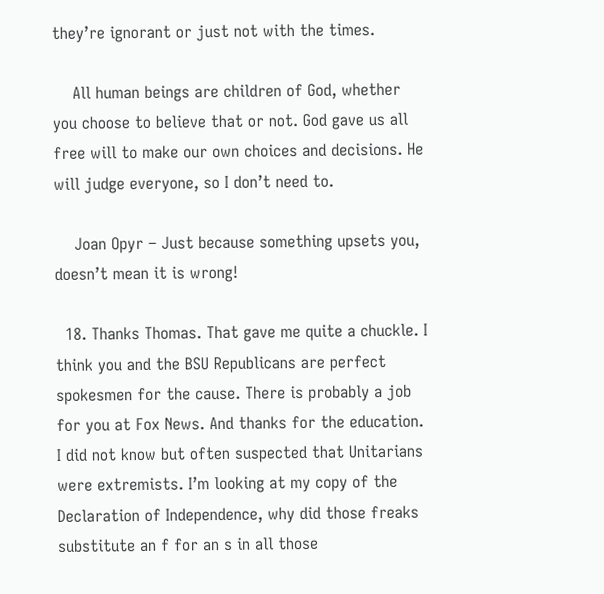they’re ignorant or just not with the times.

    All human beings are children of God, whether you choose to believe that or not. God gave us all free will to make our own choices and decisions. He will judge everyone, so I don’t need to.

    Joan Opyr – Just because something upsets you, doesn’t mean it is wrong!

  18. Thanks Thomas. That gave me quite a chuckle. I think you and the BSU Republicans are perfect spokesmen for the cause. There is probably a job for you at Fox News. And thanks for the education. I did not know but often suspected that Unitarians were extremists. I’m looking at my copy of the Declaration of Independence, why did those freaks substitute an f for an s in all those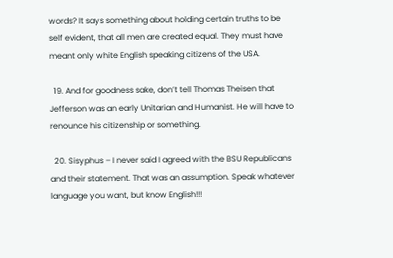words? It says something about holding certain truths to be self evident, that all men are created equal. They must have meant only white English speaking citizens of the USA.

  19. And for goodness sake, don’t tell Thomas Theisen that Jefferson was an early Unitarian and Humanist. He will have to renounce his citizenship or something.

  20. Sisyphus – I never said I agreed with the BSU Republicans and their statement. That was an assumption. Speak whatever language you want, but know English!!!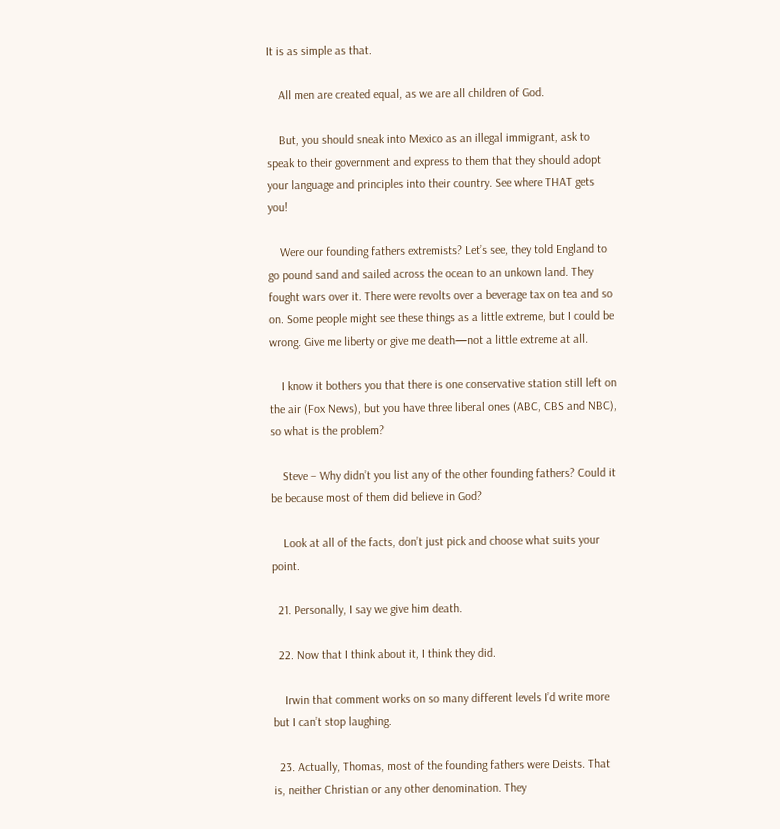It is as simple as that.

    All men are created equal, as we are all children of God.

    But, you should sneak into Mexico as an illegal immigrant, ask to speak to their government and express to them that they should adopt your language and principles into their country. See where THAT gets you!

    Were our founding fathers extremists? Let’s see, they told England to go pound sand and sailed across the ocean to an unkown land. They fought wars over it. There were revolts over a beverage tax on tea and so on. Some people might see these things as a little extreme, but I could be wrong. Give me liberty or give me death—not a little extreme at all.

    I know it bothers you that there is one conservative station still left on the air (Fox News), but you have three liberal ones (ABC, CBS and NBC), so what is the problem?

    Steve – Why didn’t you list any of the other founding fathers? Could it be because most of them did believe in God?

    Look at all of the facts, don’t just pick and choose what suits your point.

  21. Personally, I say we give him death.

  22. Now that I think about it, I think they did.

    Irwin that comment works on so many different levels I’d write more but I can’t stop laughing.

  23. Actually, Thomas, most of the founding fathers were Deists. That is, neither Christian or any other denomination. They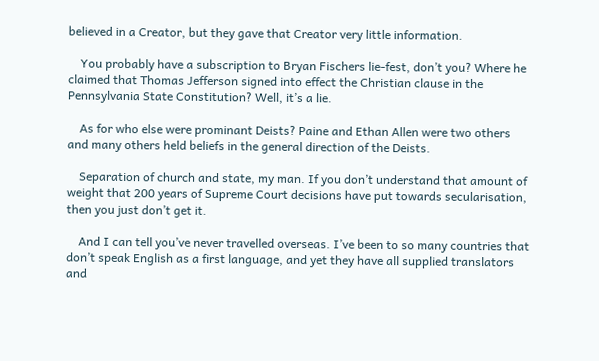believed in a Creator, but they gave that Creator very little information.

    You probably have a subscription to Bryan Fischers lie-fest, don’t you? Where he claimed that Thomas Jefferson signed into effect the Christian clause in the Pennsylvania State Constitution? Well, it’s a lie.

    As for who else were prominant Deists? Paine and Ethan Allen were two others and many others held beliefs in the general direction of the Deists.

    Separation of church and state, my man. If you don’t understand that amount of weight that 200 years of Supreme Court decisions have put towards secularisation, then you just don’t get it.

    And I can tell you’ve never travelled overseas. I’ve been to so many countries that don’t speak English as a first language, and yet they have all supplied translators and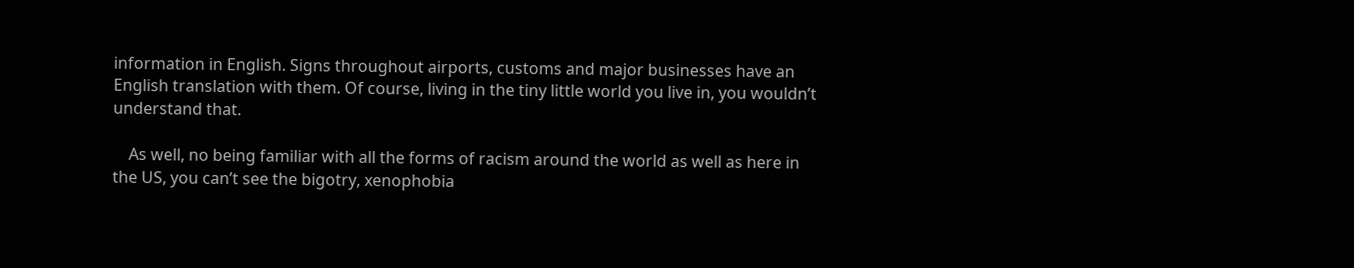information in English. Signs throughout airports, customs and major businesses have an English translation with them. Of course, living in the tiny little world you live in, you wouldn’t understand that.

    As well, no being familiar with all the forms of racism around the world as well as here in the US, you can’t see the bigotry, xenophobia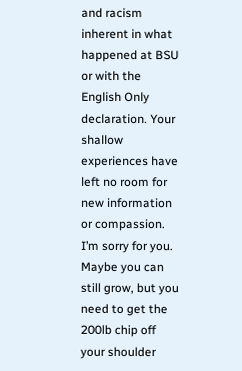and racism inherent in what happened at BSU or with the English Only declaration. Your shallow experiences have left no room for new information or compassion. I’m sorry for you. Maybe you can still grow, but you need to get the 200lb chip off your shoulder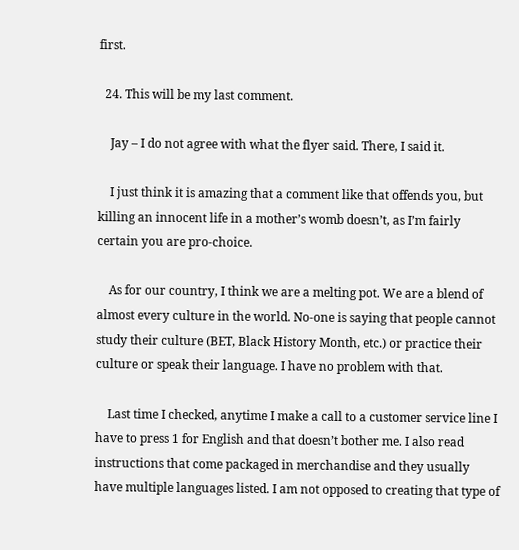first.

  24. This will be my last comment.

    Jay – I do not agree with what the flyer said. There, I said it.

    I just think it is amazing that a comment like that offends you, but killing an innocent life in a mother’s womb doesn’t, as I’m fairly certain you are pro-choice.

    As for our country, I think we are a melting pot. We are a blend of almost every culture in the world. No-one is saying that people cannot study their culture (BET, Black History Month, etc.) or practice their culture or speak their language. I have no problem with that.

    Last time I checked, anytime I make a call to a customer service line I have to press 1 for English and that doesn’t bother me. I also read instructions that come packaged in merchandise and they usually have multiple languages listed. I am not opposed to creating that type of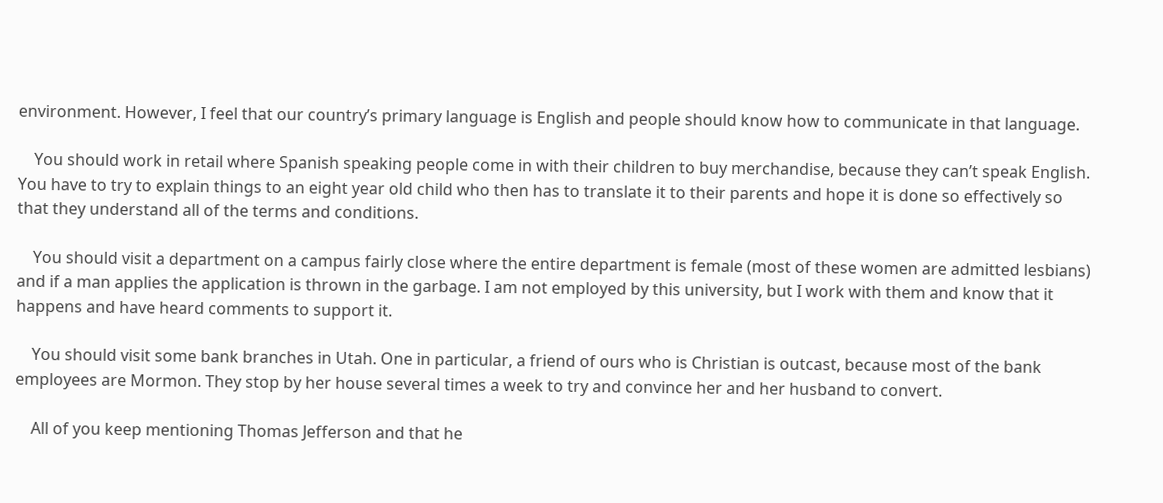environment. However, I feel that our country’s primary language is English and people should know how to communicate in that language.

    You should work in retail where Spanish speaking people come in with their children to buy merchandise, because they can’t speak English. You have to try to explain things to an eight year old child who then has to translate it to their parents and hope it is done so effectively so that they understand all of the terms and conditions.

    You should visit a department on a campus fairly close where the entire department is female (most of these women are admitted lesbians) and if a man applies the application is thrown in the garbage. I am not employed by this university, but I work with them and know that it happens and have heard comments to support it.

    You should visit some bank branches in Utah. One in particular, a friend of ours who is Christian is outcast, because most of the bank employees are Mormon. They stop by her house several times a week to try and convince her and her husband to convert.

    All of you keep mentioning Thomas Jefferson and that he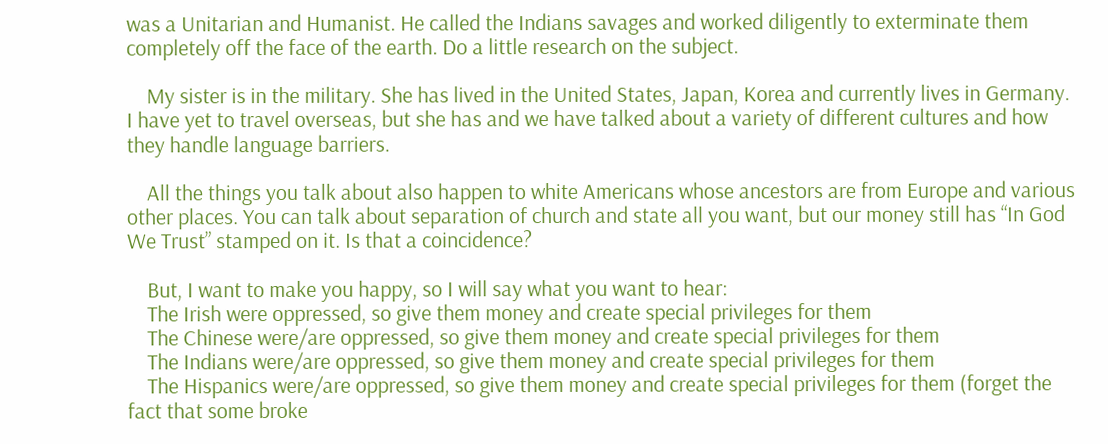was a Unitarian and Humanist. He called the Indians savages and worked diligently to exterminate them completely off the face of the earth. Do a little research on the subject.

    My sister is in the military. She has lived in the United States, Japan, Korea and currently lives in Germany. I have yet to travel overseas, but she has and we have talked about a variety of different cultures and how they handle language barriers.

    All the things you talk about also happen to white Americans whose ancestors are from Europe and various other places. You can talk about separation of church and state all you want, but our money still has “In God We Trust” stamped on it. Is that a coincidence?

    But, I want to make you happy, so I will say what you want to hear:
    The Irish were oppressed, so give them money and create special privileges for them
    The Chinese were/are oppressed, so give them money and create special privileges for them
    The Indians were/are oppressed, so give them money and create special privileges for them
    The Hispanics were/are oppressed, so give them money and create special privileges for them (forget the fact that some broke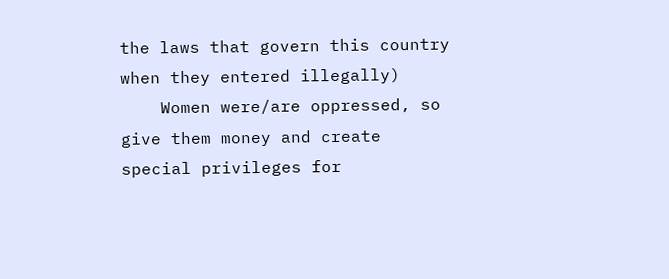the laws that govern this country when they entered illegally)
    Women were/are oppressed, so give them money and create special privileges for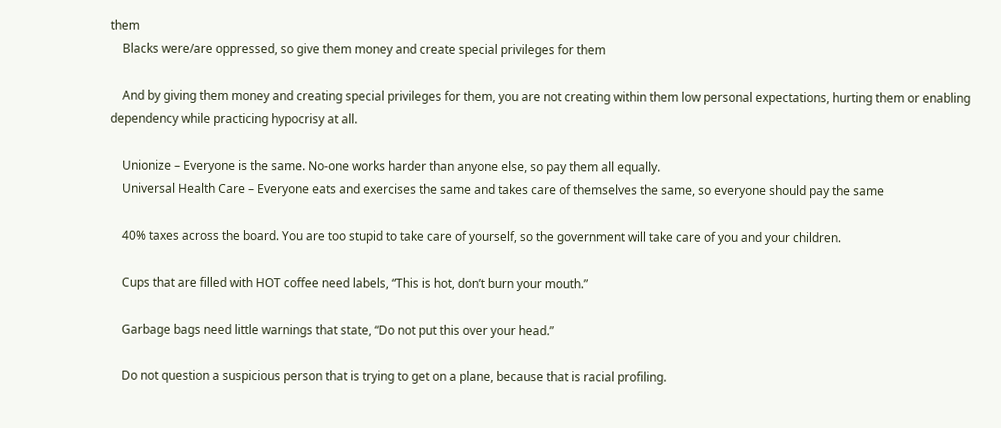them
    Blacks were/are oppressed, so give them money and create special privileges for them

    And by giving them money and creating special privileges for them, you are not creating within them low personal expectations, hurting them or enabling dependency while practicing hypocrisy at all.

    Unionize – Everyone is the same. No-one works harder than anyone else, so pay them all equally.
    Universal Health Care – Everyone eats and exercises the same and takes care of themselves the same, so everyone should pay the same

    40% taxes across the board. You are too stupid to take care of yourself, so the government will take care of you and your children.

    Cups that are filled with HOT coffee need labels, “This is hot, don’t burn your mouth.”

    Garbage bags need little warnings that state, “Do not put this over your head.”

    Do not question a suspicious person that is trying to get on a plane, because that is racial profiling.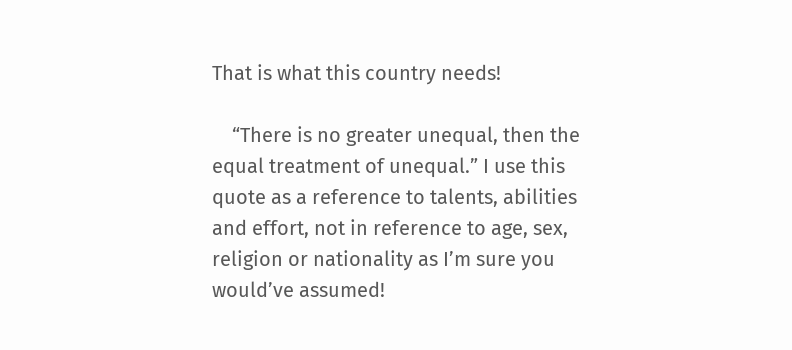That is what this country needs!

    “There is no greater unequal, then the equal treatment of unequal.” I use this quote as a reference to talents, abilities and effort, not in reference to age, sex, religion or nationality as I’m sure you would’ve assumed!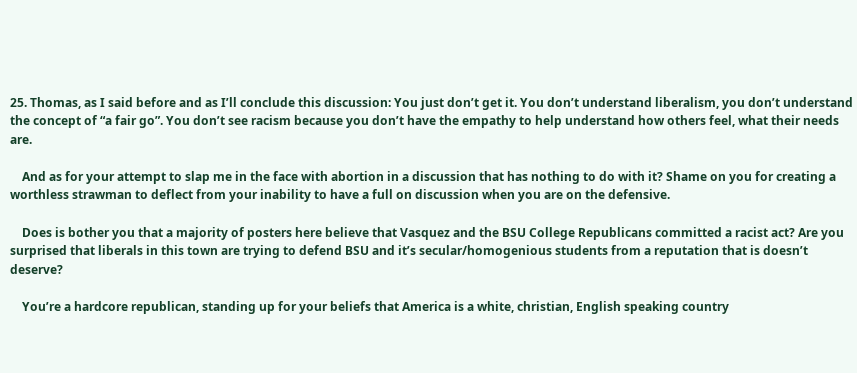25. Thomas, as I said before and as I’ll conclude this discussion: You just don’t get it. You don’t understand liberalism, you don’t understand the concept of “a fair go”. You don’t see racism because you don’t have the empathy to help understand how others feel, what their needs are.

    And as for your attempt to slap me in the face with abortion in a discussion that has nothing to do with it? Shame on you for creating a worthless strawman to deflect from your inability to have a full on discussion when you are on the defensive.

    Does is bother you that a majority of posters here believe that Vasquez and the BSU College Republicans committed a racist act? Are you surprised that liberals in this town are trying to defend BSU and it’s secular/homogenious students from a reputation that is doesn’t deserve?

    You’re a hardcore republican, standing up for your beliefs that America is a white, christian, English speaking country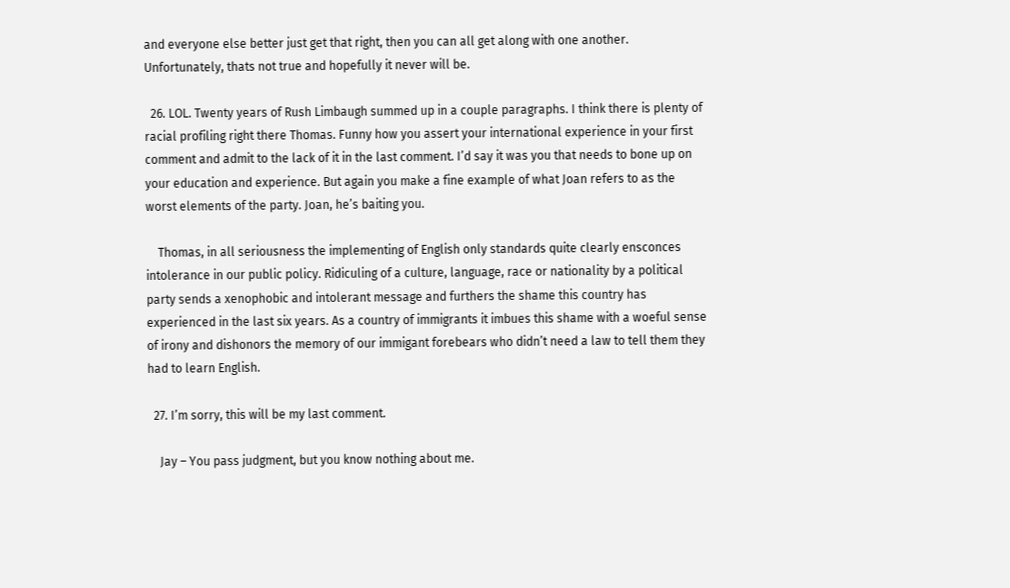and everyone else better just get that right, then you can all get along with one another. Unfortunately, thats not true and hopefully it never will be.

  26. LOL. Twenty years of Rush Limbaugh summed up in a couple paragraphs. I think there is plenty of racial profiling right there Thomas. Funny how you assert your international experience in your first comment and admit to the lack of it in the last comment. I’d say it was you that needs to bone up on your education and experience. But again you make a fine example of what Joan refers to as the worst elements of the party. Joan, he’s baiting you.

    Thomas, in all seriousness the implementing of English only standards quite clearly ensconces intolerance in our public policy. Ridiculing of a culture, language, race or nationality by a political party sends a xenophobic and intolerant message and furthers the shame this country has experienced in the last six years. As a country of immigrants it imbues this shame with a woeful sense of irony and dishonors the memory of our immigant forebears who didn’t need a law to tell them they had to learn English.

  27. I’m sorry, this will be my last comment.

    Jay – You pass judgment, but you know nothing about me.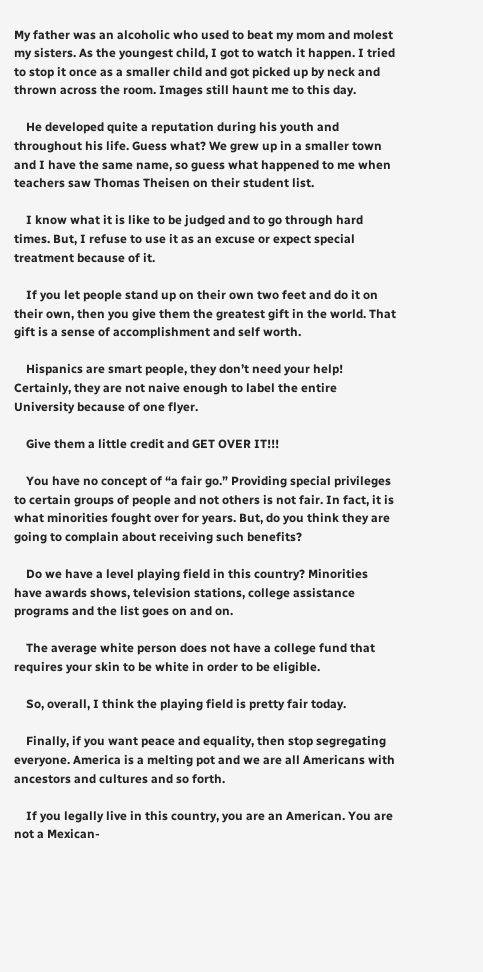My father was an alcoholic who used to beat my mom and molest my sisters. As the youngest child, I got to watch it happen. I tried to stop it once as a smaller child and got picked up by neck and thrown across the room. Images still haunt me to this day.

    He developed quite a reputation during his youth and throughout his life. Guess what? We grew up in a smaller town and I have the same name, so guess what happened to me when teachers saw Thomas Theisen on their student list.

    I know what it is like to be judged and to go through hard times. But, I refuse to use it as an excuse or expect special treatment because of it.

    If you let people stand up on their own two feet and do it on their own, then you give them the greatest gift in the world. That gift is a sense of accomplishment and self worth.

    Hispanics are smart people, they don’t need your help! Certainly, they are not naive enough to label the entire University because of one flyer.

    Give them a little credit and GET OVER IT!!!

    You have no concept of “a fair go.” Providing special privileges to certain groups of people and not others is not fair. In fact, it is what minorities fought over for years. But, do you think they are going to complain about receiving such benefits?

    Do we have a level playing field in this country? Minorities have awards shows, television stations, college assistance programs and the list goes on and on.

    The average white person does not have a college fund that requires your skin to be white in order to be eligible.

    So, overall, I think the playing field is pretty fair today.

    Finally, if you want peace and equality, then stop segregating everyone. America is a melting pot and we are all Americans with ancestors and cultures and so forth.

    If you legally live in this country, you are an American. You are not a Mexican-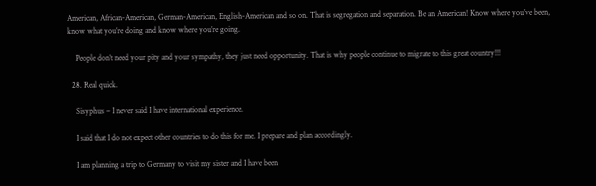American, African-American, German-American, English-American and so on. That is segregation and separation. Be an American! Know where you’ve been, know what you’re doing and know where you’re going.

    People don’t need your pity and your sympathy, they just need opportunity. That is why people continue to migrate to this great country!!!

  28. Real quick.

    Sisyphus – I never said I have international experience.

    I said that I do not expect other countries to do this for me. I prepare and plan accordingly.

    I am planning a trip to Germany to visit my sister and I have been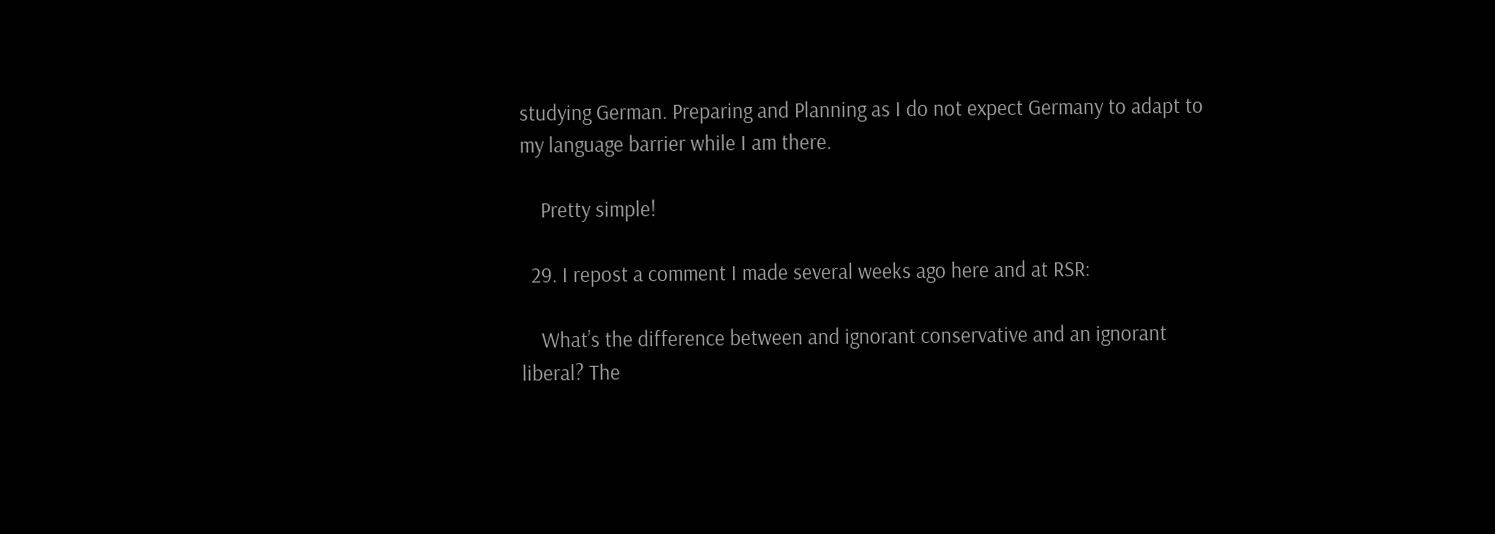studying German. Preparing and Planning as I do not expect Germany to adapt to my language barrier while I am there.

    Pretty simple!

  29. I repost a comment I made several weeks ago here and at RSR:

    What’s the difference between and ignorant conservative and an ignorant liberal? The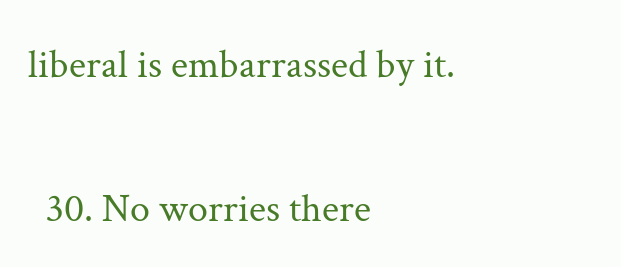liberal is embarrassed by it.

  30. No worries there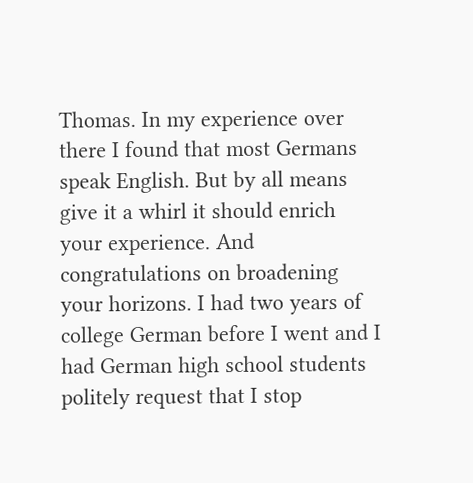Thomas. In my experience over there I found that most Germans speak English. But by all means give it a whirl it should enrich your experience. And congratulations on broadening your horizons. I had two years of college German before I went and I had German high school students politely request that I stop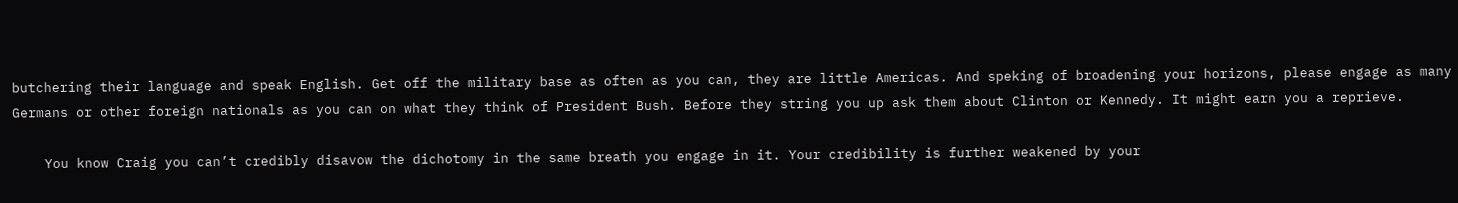butchering their language and speak English. Get off the military base as often as you can, they are little Americas. And speking of broadening your horizons, please engage as many Germans or other foreign nationals as you can on what they think of President Bush. Before they string you up ask them about Clinton or Kennedy. It might earn you a reprieve.

    You know Craig you can’t credibly disavow the dichotomy in the same breath you engage in it. Your credibility is further weakened by your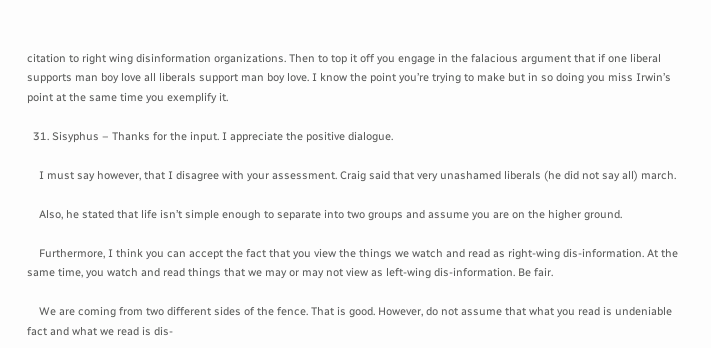citation to right wing disinformation organizations. Then to top it off you engage in the falacious argument that if one liberal supports man boy love all liberals support man boy love. I know the point you’re trying to make but in so doing you miss Irwin’s point at the same time you exemplify it.

  31. Sisyphus – Thanks for the input. I appreciate the positive dialogue.

    I must say however, that I disagree with your assessment. Craig said that very unashamed liberals (he did not say all) march.

    Also, he stated that life isn’t simple enough to separate into two groups and assume you are on the higher ground.

    Furthermore, I think you can accept the fact that you view the things we watch and read as right-wing dis-information. At the same time, you watch and read things that we may or may not view as left-wing dis-information. Be fair.

    We are coming from two different sides of the fence. That is good. However, do not assume that what you read is undeniable fact and what we read is dis-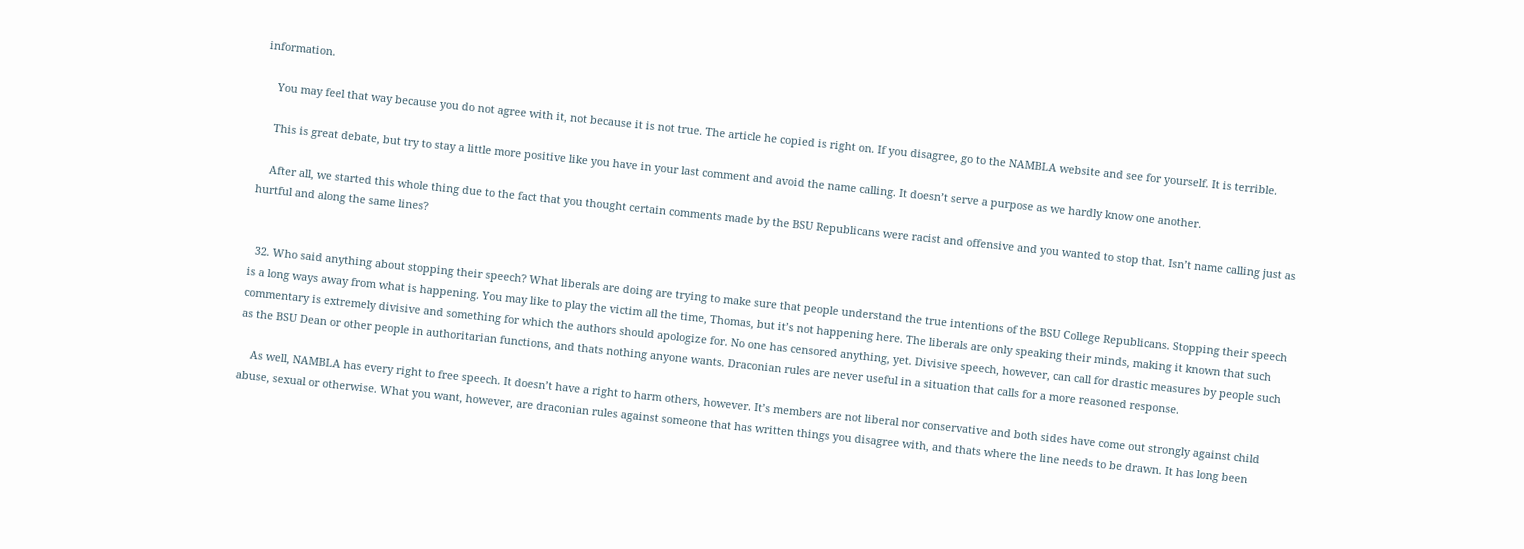information.

    You may feel that way because you do not agree with it, not because it is not true. The article he copied is right on. If you disagree, go to the NAMBLA website and see for yourself. It is terrible.

    This is great debate, but try to stay a little more positive like you have in your last comment and avoid the name calling. It doesn’t serve a purpose as we hardly know one another.

    After all, we started this whole thing due to the fact that you thought certain comments made by the BSU Republicans were racist and offensive and you wanted to stop that. Isn’t name calling just as hurtful and along the same lines?


  32. Who said anything about stopping their speech? What liberals are doing are trying to make sure that people understand the true intentions of the BSU College Republicans. Stopping their speech is a long ways away from what is happening. You may like to play the victim all the time, Thomas, but it’s not happening here. The liberals are only speaking their minds, making it known that such commentary is extremely divisive and something for which the authors should apologize for. No one has censored anything, yet. Divisive speech, however, can call for drastic measures by people such as the BSU Dean or other people in authoritarian functions, and thats nothing anyone wants. Draconian rules are never useful in a situation that calls for a more reasoned response.

    As well, NAMBLA has every right to free speech. It doesn’t have a right to harm others, however. It’s members are not liberal nor conservative and both sides have come out strongly against child abuse, sexual or otherwise. What you want, however, are draconian rules against someone that has written things you disagree with, and thats where the line needs to be drawn. It has long been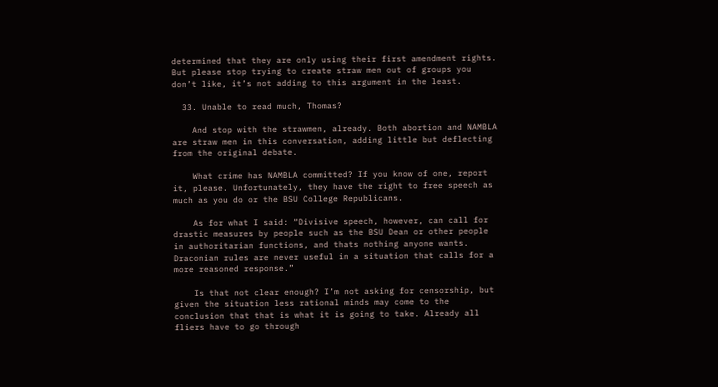determined that they are only using their first amendment rights. But please stop trying to create straw men out of groups you don’t like, it’s not adding to this argument in the least.

  33. Unable to read much, Thomas?

    And stop with the strawmen, already. Both abortion and NAMBLA are straw men in this conversation, adding little but deflecting from the original debate.

    What crime has NAMBLA committed? If you know of one, report it, please. Unfortunately, they have the right to free speech as much as you do or the BSU College Republicans.

    As for what I said: “Divisive speech, however, can call for drastic measures by people such as the BSU Dean or other people in authoritarian functions, and thats nothing anyone wants. Draconian rules are never useful in a situation that calls for a more reasoned response.”

    Is that not clear enough? I’m not asking for censorship, but given the situation less rational minds may come to the conclusion that that is what it is going to take. Already all fliers have to go through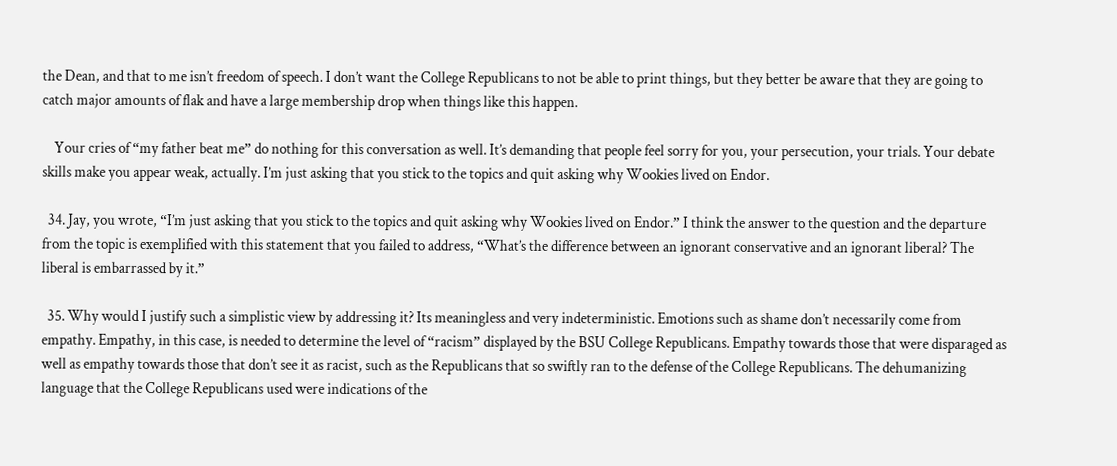the Dean, and that to me isn’t freedom of speech. I don’t want the College Republicans to not be able to print things, but they better be aware that they are going to catch major amounts of flak and have a large membership drop when things like this happen.

    Your cries of “my father beat me” do nothing for this conversation as well. It’s demanding that people feel sorry for you, your persecution, your trials. Your debate skills make you appear weak, actually. I’m just asking that you stick to the topics and quit asking why Wookies lived on Endor.

  34. Jay, you wrote, “I’m just asking that you stick to the topics and quit asking why Wookies lived on Endor.” I think the answer to the question and the departure from the topic is exemplified with this statement that you failed to address, “What’s the difference between an ignorant conservative and an ignorant liberal? The liberal is embarrassed by it.”

  35. Why would I justify such a simplistic view by addressing it? Its meaningless and very indeterministic. Emotions such as shame don’t necessarily come from empathy. Empathy, in this case, is needed to determine the level of “racism” displayed by the BSU College Republicans. Empathy towards those that were disparaged as well as empathy towards those that don’t see it as racist, such as the Republicans that so swiftly ran to the defense of the College Republicans. The dehumanizing language that the College Republicans used were indications of the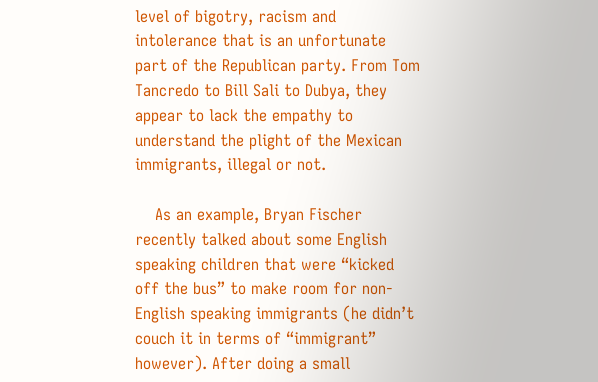level of bigotry, racism and intolerance that is an unfortunate part of the Republican party. From Tom Tancredo to Bill Sali to Dubya, they appear to lack the empathy to understand the plight of the Mexican immigrants, illegal or not.

    As an example, Bryan Fischer recently talked about some English speaking children that were “kicked off the bus” to make room for non-English speaking immigrants (he didn’t couch it in terms of “immigrant” however). After doing a small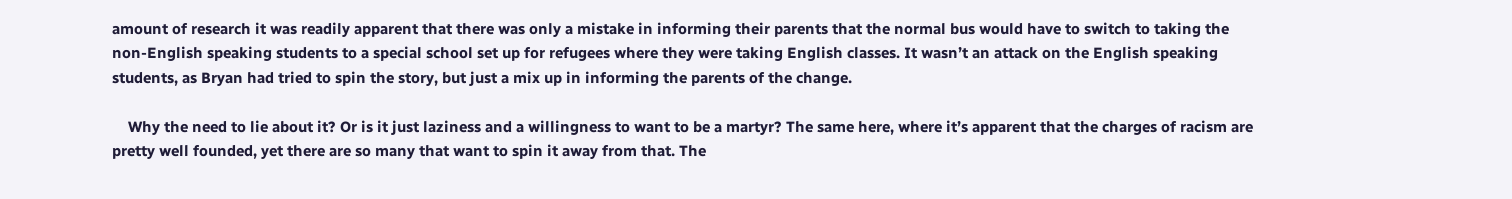amount of research it was readily apparent that there was only a mistake in informing their parents that the normal bus would have to switch to taking the non-English speaking students to a special school set up for refugees where they were taking English classes. It wasn’t an attack on the English speaking students, as Bryan had tried to spin the story, but just a mix up in informing the parents of the change.

    Why the need to lie about it? Or is it just laziness and a willingness to want to be a martyr? The same here, where it’s apparent that the charges of racism are pretty well founded, yet there are so many that want to spin it away from that. The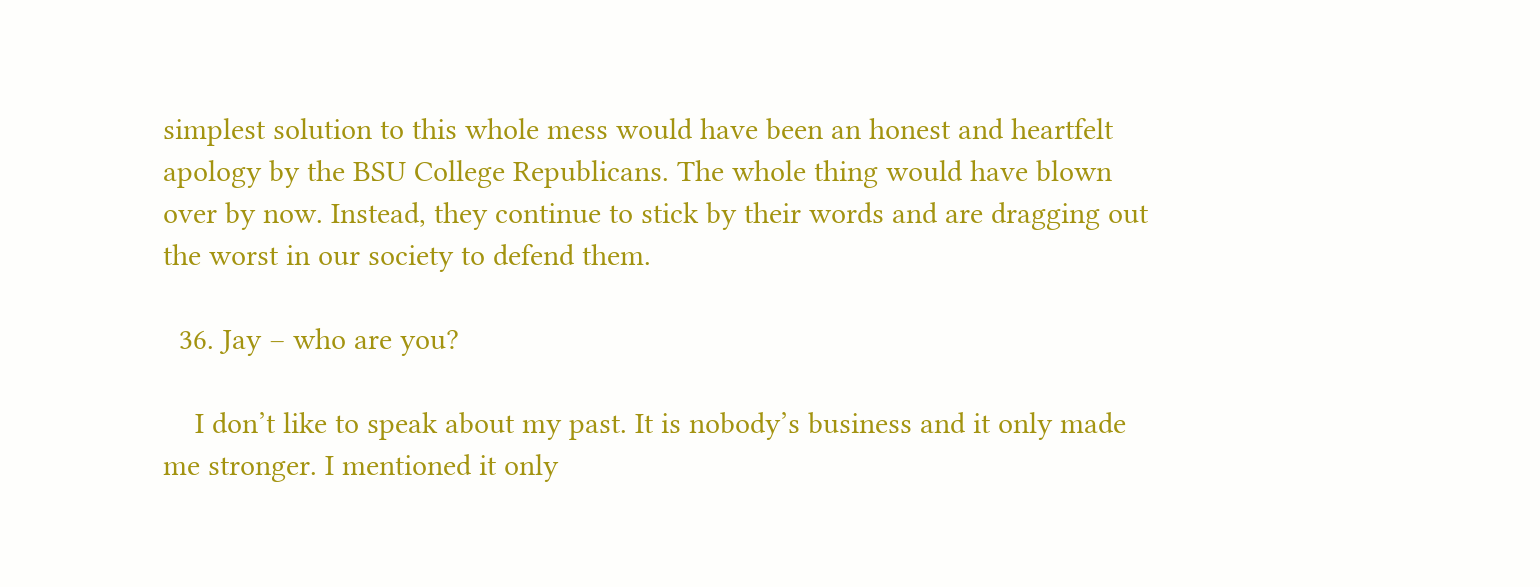simplest solution to this whole mess would have been an honest and heartfelt apology by the BSU College Republicans. The whole thing would have blown over by now. Instead, they continue to stick by their words and are dragging out the worst in our society to defend them.

  36. Jay – who are you?

    I don’t like to speak about my past. It is nobody’s business and it only made me stronger. I mentioned it only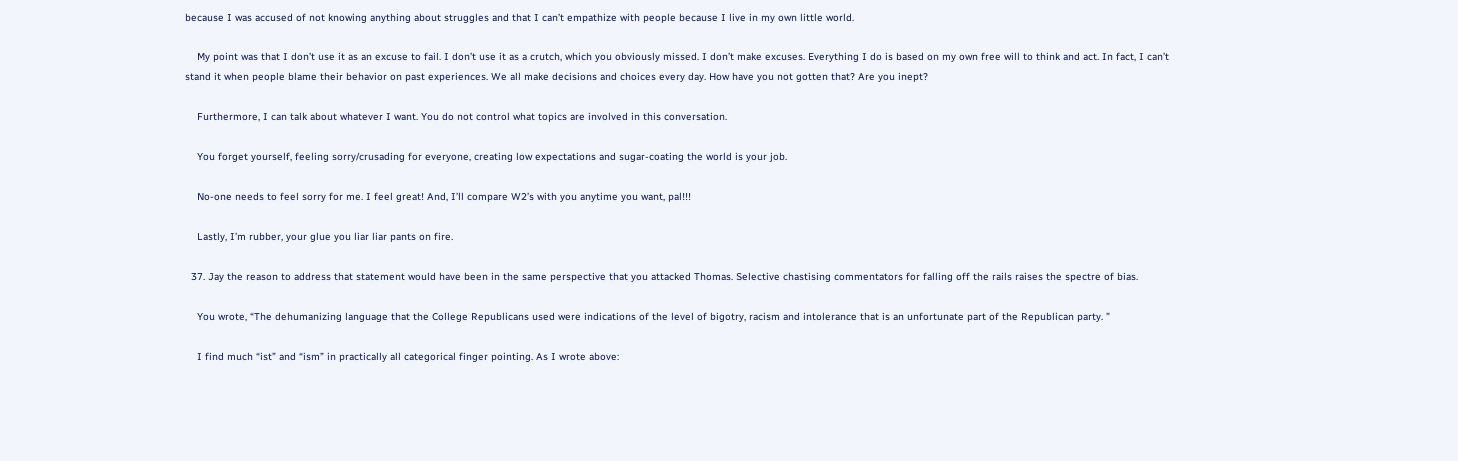because I was accused of not knowing anything about struggles and that I can’t empathize with people because I live in my own little world.

    My point was that I don’t use it as an excuse to fail. I don’t use it as a crutch, which you obviously missed. I don’t make excuses. Everything I do is based on my own free will to think and act. In fact, I can’t stand it when people blame their behavior on past experiences. We all make decisions and choices every day. How have you not gotten that? Are you inept?

    Furthermore, I can talk about whatever I want. You do not control what topics are involved in this conversation.

    You forget yourself, feeling sorry/crusading for everyone, creating low expectations and sugar-coating the world is your job.

    No-one needs to feel sorry for me. I feel great! And, I’ll compare W2’s with you anytime you want, pal!!!

    Lastly, I’m rubber, your glue you liar liar pants on fire.

  37. Jay the reason to address that statement would have been in the same perspective that you attacked Thomas. Selective chastising commentators for falling off the rails raises the spectre of bias.

    You wrote, “The dehumanizing language that the College Republicans used were indications of the level of bigotry, racism and intolerance that is an unfortunate part of the Republican party. ”

    I find much “ist” and “ism” in practically all categorical finger pointing. As I wrote above: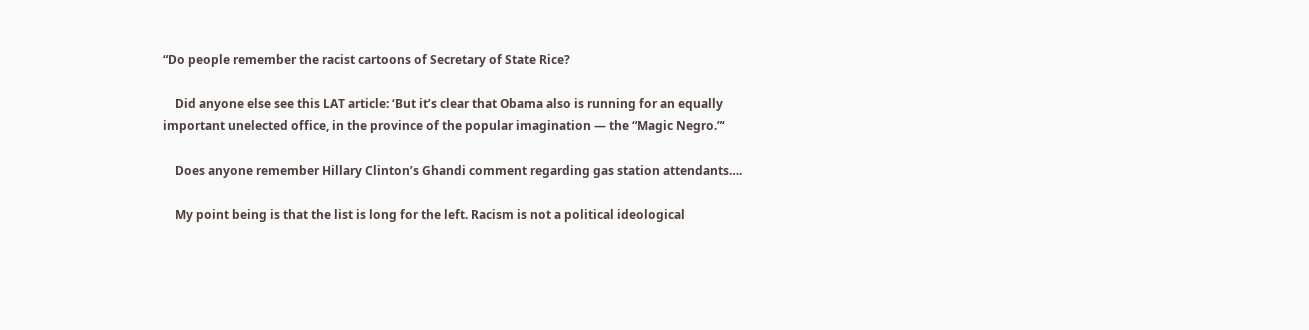“Do people remember the racist cartoons of Secretary of State Rice?

    Did anyone else see this LAT article: ‘But it’s clear that Obama also is running for an equally important unelected office, in the province of the popular imagination — the “Magic Negro.”‘

    Does anyone remember Hillary Clinton’s Ghandi comment regarding gas station attendants….

    My point being is that the list is long for the left. Racism is not a political ideological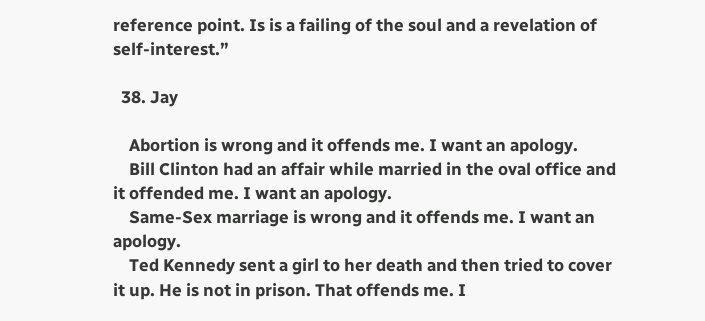reference point. Is is a failing of the soul and a revelation of self-interest.”

  38. Jay

    Abortion is wrong and it offends me. I want an apology.
    Bill Clinton had an affair while married in the oval office and it offended me. I want an apology.
    Same-Sex marriage is wrong and it offends me. I want an apology.
    Ted Kennedy sent a girl to her death and then tried to cover it up. He is not in prison. That offends me. I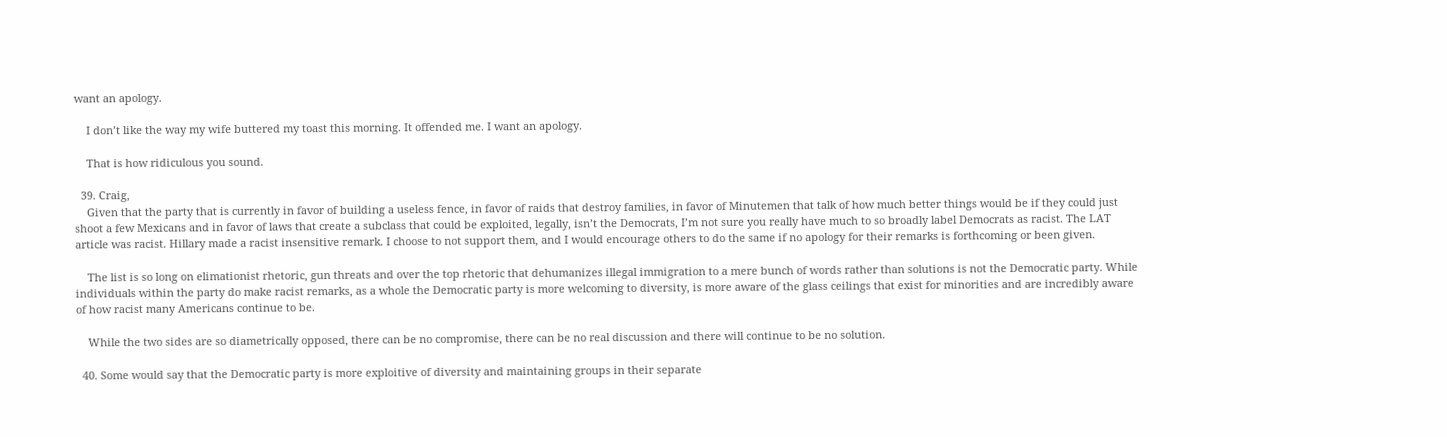want an apology.

    I don’t like the way my wife buttered my toast this morning. It offended me. I want an apology.

    That is how ridiculous you sound.

  39. Craig,
    Given that the party that is currently in favor of building a useless fence, in favor of raids that destroy families, in favor of Minutemen that talk of how much better things would be if they could just shoot a few Mexicans and in favor of laws that create a subclass that could be exploited, legally, isn’t the Democrats, I’m not sure you really have much to so broadly label Democrats as racist. The LAT article was racist. Hillary made a racist insensitive remark. I choose to not support them, and I would encourage others to do the same if no apology for their remarks is forthcoming or been given.

    The list is so long on elimationist rhetoric, gun threats and over the top rhetoric that dehumanizes illegal immigration to a mere bunch of words rather than solutions is not the Democratic party. While individuals within the party do make racist remarks, as a whole the Democratic party is more welcoming to diversity, is more aware of the glass ceilings that exist for minorities and are incredibly aware of how racist many Americans continue to be.

    While the two sides are so diametrically opposed, there can be no compromise, there can be no real discussion and there will continue to be no solution.

  40. Some would say that the Democratic party is more exploitive of diversity and maintaining groups in their separate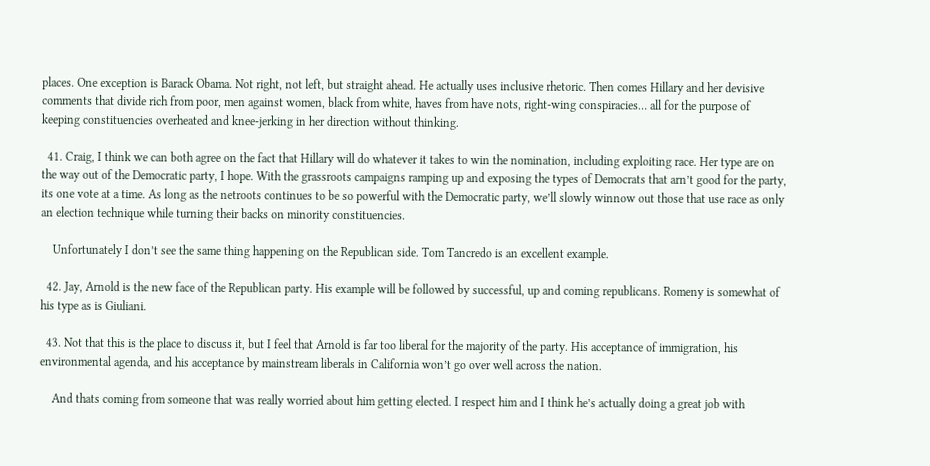places. One exception is Barack Obama. Not right, not left, but straight ahead. He actually uses inclusive rhetoric. Then comes Hillary and her devisive comments that divide rich from poor, men against women, black from white, haves from have nots, right-wing conspiracies… all for the purpose of keeping constituencies overheated and knee-jerking in her direction without thinking.

  41. Craig, I think we can both agree on the fact that Hillary will do whatever it takes to win the nomination, including exploiting race. Her type are on the way out of the Democratic party, I hope. With the grassroots campaigns ramping up and exposing the types of Democrats that arn’t good for the party, its one vote at a time. As long as the netroots continues to be so powerful with the Democratic party, we’ll slowly winnow out those that use race as only an election technique while turning their backs on minority constituencies.

    Unfortunately I don’t see the same thing happening on the Republican side. Tom Tancredo is an excellent example.

  42. Jay, Arnold is the new face of the Republican party. His example will be followed by successful, up and coming republicans. Romeny is somewhat of his type as is Giuliani.

  43. Not that this is the place to discuss it, but I feel that Arnold is far too liberal for the majority of the party. His acceptance of immigration, his environmental agenda, and his acceptance by mainstream liberals in California won’t go over well across the nation.

    And thats coming from someone that was really worried about him getting elected. I respect him and I think he’s actually doing a great job with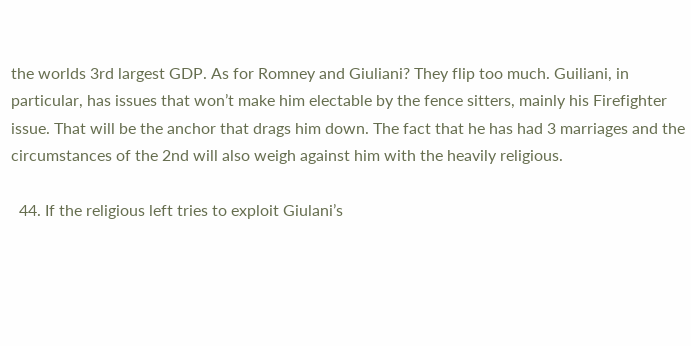the worlds 3rd largest GDP. As for Romney and Giuliani? They flip too much. Guiliani, in particular, has issues that won’t make him electable by the fence sitters, mainly his Firefighter issue. That will be the anchor that drags him down. The fact that he has had 3 marriages and the circumstances of the 2nd will also weigh against him with the heavily religious.

  44. If the religious left tries to exploit Giulani’s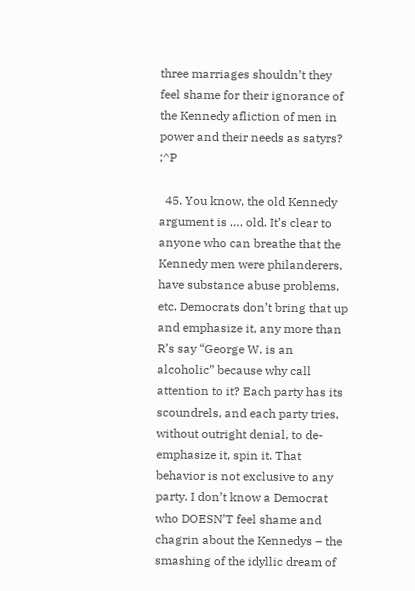three marriages shouldn’t they feel shame for their ignorance of the Kennedy afliction of men in power and their needs as satyrs? ;^P

  45. You know, the old Kennedy argument is …. old. It’s clear to anyone who can breathe that the Kennedy men were philanderers, have substance abuse problems, etc. Democrats don’t bring that up and emphasize it, any more than R’s say “George W. is an alcoholic” because why call attention to it? Each party has its scoundrels, and each party tries, without outright denial, to de-emphasize it, spin it. That behavior is not exclusive to any party. I don’t know a Democrat who DOESN’T feel shame and chagrin about the Kennedys – the smashing of the idyllic dream of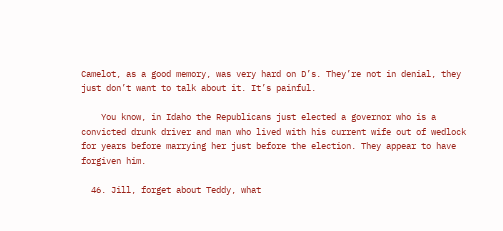Camelot, as a good memory, was very hard on D’s. They’re not in denial, they just don’t want to talk about it. It’s painful.

    You know, in Idaho the Republicans just elected a governor who is a convicted drunk driver and man who lived with his current wife out of wedlock for years before marrying her just before the election. They appear to have forgiven him.

  46. Jill, forget about Teddy, what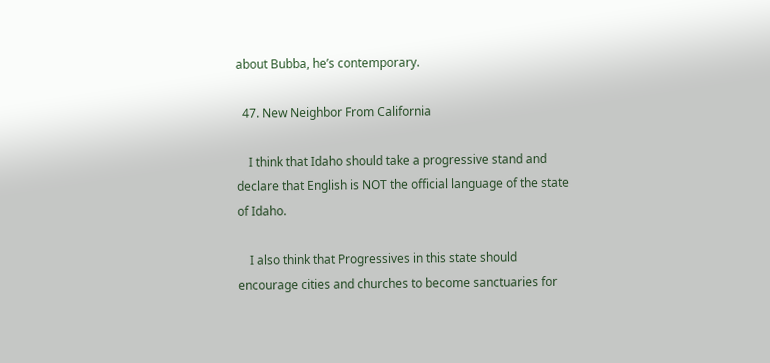about Bubba, he’s contemporary.

  47. New Neighbor From California

    I think that Idaho should take a progressive stand and declare that English is NOT the official language of the state of Idaho.

    I also think that Progressives in this state should encourage cities and churches to become sanctuaries for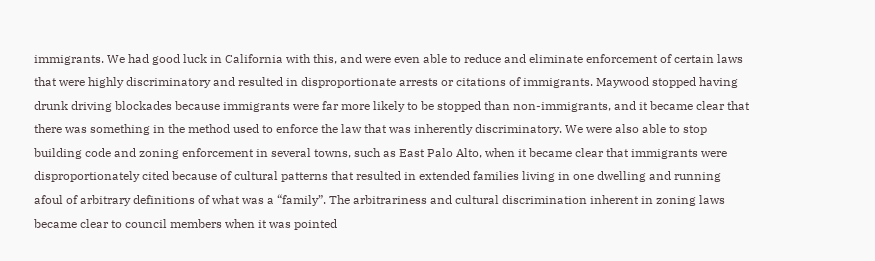immigrants. We had good luck in California with this, and were even able to reduce and eliminate enforcement of certain laws that were highly discriminatory and resulted in disproportionate arrests or citations of immigrants. Maywood stopped having drunk driving blockades because immigrants were far more likely to be stopped than non-immigrants, and it became clear that there was something in the method used to enforce the law that was inherently discriminatory. We were also able to stop building code and zoning enforcement in several towns, such as East Palo Alto, when it became clear that immigrants were disproportionately cited because of cultural patterns that resulted in extended families living in one dwelling and running afoul of arbitrary definitions of what was a “family”. The arbitrariness and cultural discrimination inherent in zoning laws became clear to council members when it was pointed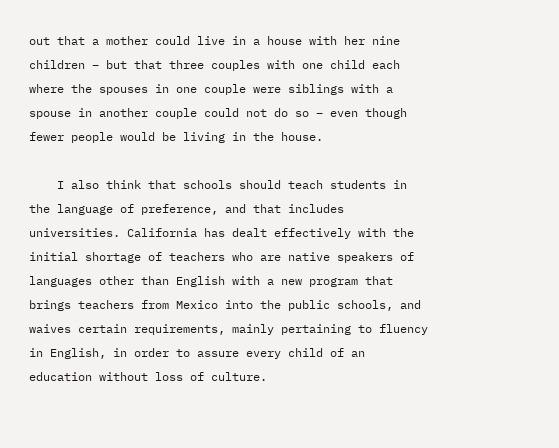out that a mother could live in a house with her nine children – but that three couples with one child each where the spouses in one couple were siblings with a spouse in another couple could not do so – even though fewer people would be living in the house.

    I also think that schools should teach students in the language of preference, and that includes universities. California has dealt effectively with the initial shortage of teachers who are native speakers of languages other than English with a new program that brings teachers from Mexico into the public schools, and waives certain requirements, mainly pertaining to fluency in English, in order to assure every child of an education without loss of culture.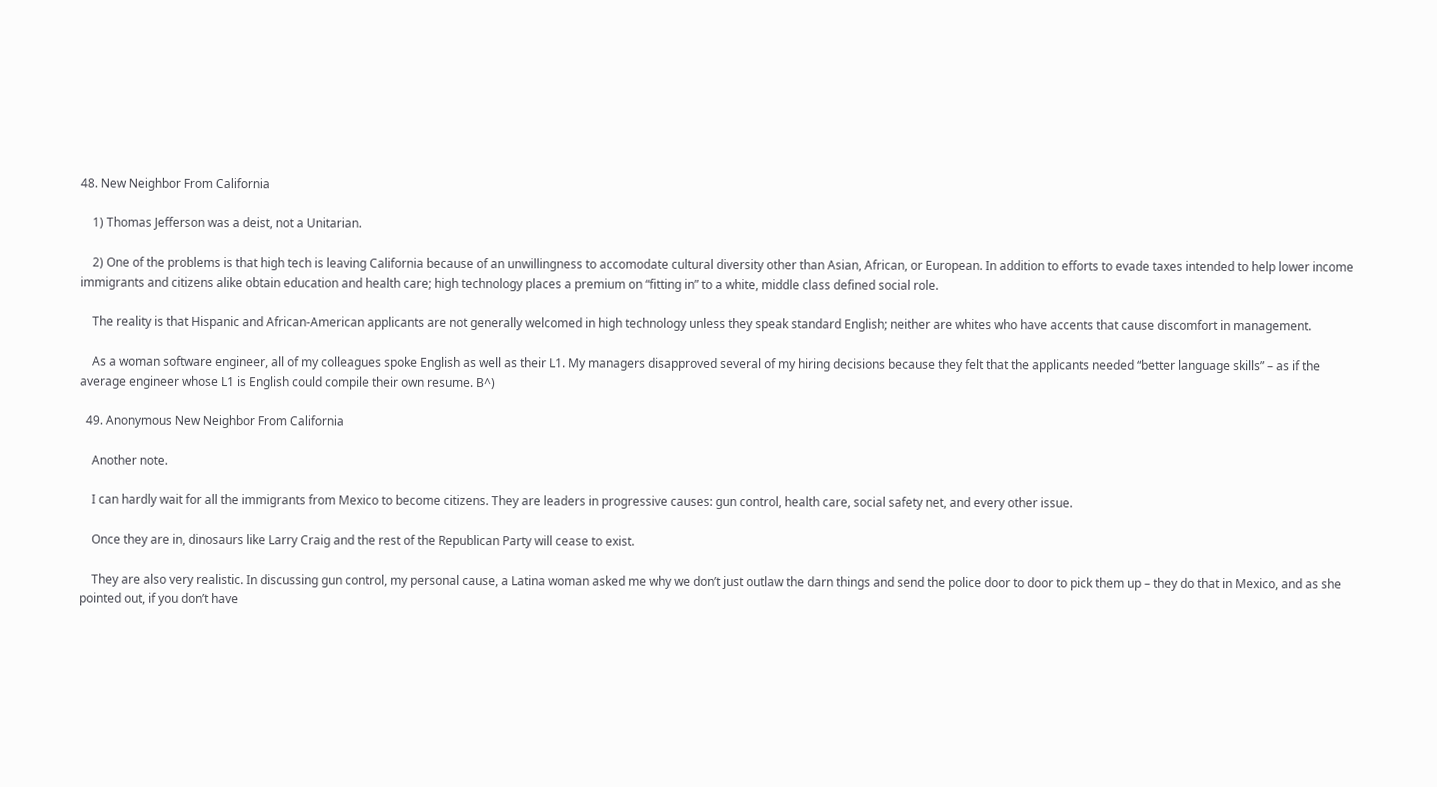48. New Neighbor From California

    1) Thomas Jefferson was a deist, not a Unitarian.

    2) One of the problems is that high tech is leaving California because of an unwillingness to accomodate cultural diversity other than Asian, African, or European. In addition to efforts to evade taxes intended to help lower income immigrants and citizens alike obtain education and health care; high technology places a premium on “fitting in” to a white, middle class defined social role.

    The reality is that Hispanic and African-American applicants are not generally welcomed in high technology unless they speak standard English; neither are whites who have accents that cause discomfort in management.

    As a woman software engineer, all of my colleagues spoke English as well as their L1. My managers disapproved several of my hiring decisions because they felt that the applicants needed “better language skills” – as if the average engineer whose L1 is English could compile their own resume. B^)

  49. Anonymous New Neighbor From California

    Another note.

    I can hardly wait for all the immigrants from Mexico to become citizens. They are leaders in progressive causes: gun control, health care, social safety net, and every other issue.

    Once they are in, dinosaurs like Larry Craig and the rest of the Republican Party will cease to exist.

    They are also very realistic. In discussing gun control, my personal cause, a Latina woman asked me why we don’t just outlaw the darn things and send the police door to door to pick them up – they do that in Mexico, and as she pointed out, if you don’t have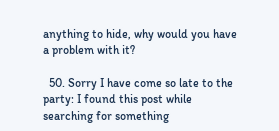anything to hide, why would you have a problem with it?

  50. Sorry I have come so late to the party: I found this post while searching for something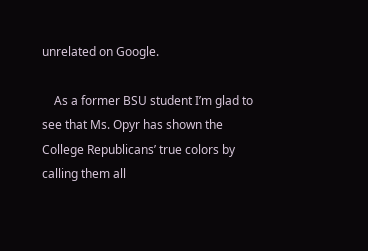unrelated on Google.

    As a former BSU student I’m glad to see that Ms. Opyr has shown the College Republicans’ true colors by calling them all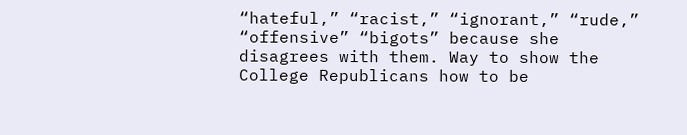“hateful,” “racist,” “ignorant,” “rude,” “offensive” “bigots” because she disagrees with them. Way to show the College Republicans how to be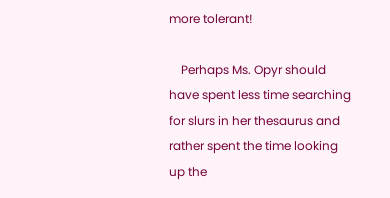more tolerant!

    Perhaps Ms. Opyr should have spent less time searching for slurs in her thesaurus and rather spent the time looking up the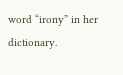word “irony” in her dictionary.